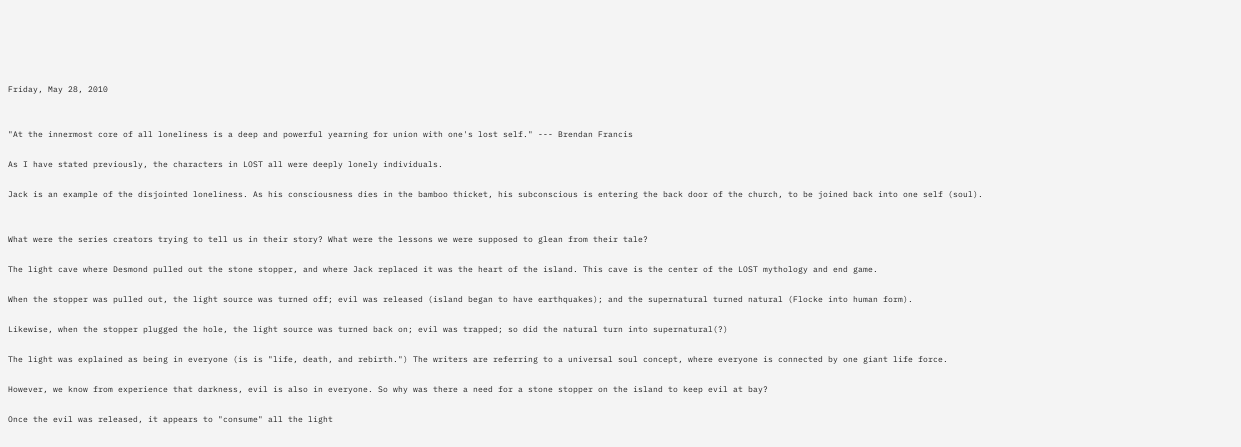Friday, May 28, 2010


"At the innermost core of all loneliness is a deep and powerful yearning for union with one's lost self." --- Brendan Francis

As I have stated previously, the characters in LOST all were deeply lonely individuals.

Jack is an example of the disjointed loneliness. As his consciousness dies in the bamboo thicket, his subconscious is entering the back door of the church, to be joined back into one self (soul).


What were the series creators trying to tell us in their story? What were the lessons we were supposed to glean from their tale?

The light cave where Desmond pulled out the stone stopper, and where Jack replaced it was the heart of the island. This cave is the center of the LOST mythology and end game.

When the stopper was pulled out, the light source was turned off; evil was released (island began to have earthquakes); and the supernatural turned natural (Flocke into human form).

Likewise, when the stopper plugged the hole, the light source was turned back on; evil was trapped; so did the natural turn into supernatural(?)

The light was explained as being in everyone (is is "life, death, and rebirth.") The writers are referring to a universal soul concept, where everyone is connected by one giant life force.

However, we know from experience that darkness, evil is also in everyone. So why was there a need for a stone stopper on the island to keep evil at bay?

Once the evil was released, it appears to "consume" all the light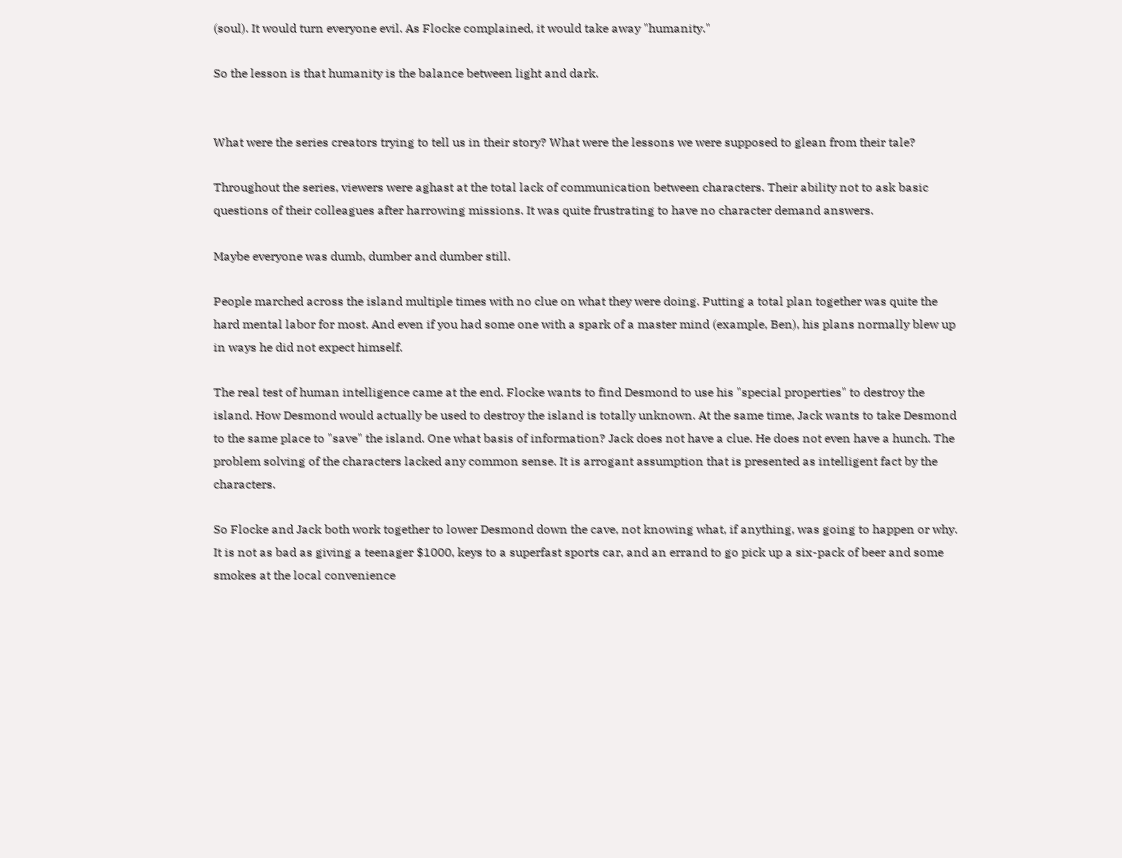(soul). It would turn everyone evil. As Flocke complained, it would take away "humanity."

So the lesson is that humanity is the balance between light and dark.


What were the series creators trying to tell us in their story? What were the lessons we were supposed to glean from their tale?

Throughout the series, viewers were aghast at the total lack of communication between characters. Their ability not to ask basic questions of their colleagues after harrowing missions. It was quite frustrating to have no character demand answers.

Maybe everyone was dumb, dumber and dumber still.

People marched across the island multiple times with no clue on what they were doing. Putting a total plan together was quite the hard mental labor for most. And even if you had some one with a spark of a master mind (example, Ben), his plans normally blew up in ways he did not expect himself.

The real test of human intelligence came at the end. Flocke wants to find Desmond to use his "special properties" to destroy the island. How Desmond would actually be used to destroy the island is totally unknown. At the same time, Jack wants to take Desmond to the same place to "save" the island. One what basis of information? Jack does not have a clue. He does not even have a hunch. The problem solving of the characters lacked any common sense. It is arrogant assumption that is presented as intelligent fact by the characters.

So Flocke and Jack both work together to lower Desmond down the cave, not knowing what, if anything, was going to happen or why. It is not as bad as giving a teenager $1000, keys to a superfast sports car, and an errand to go pick up a six-pack of beer and some smokes at the local convenience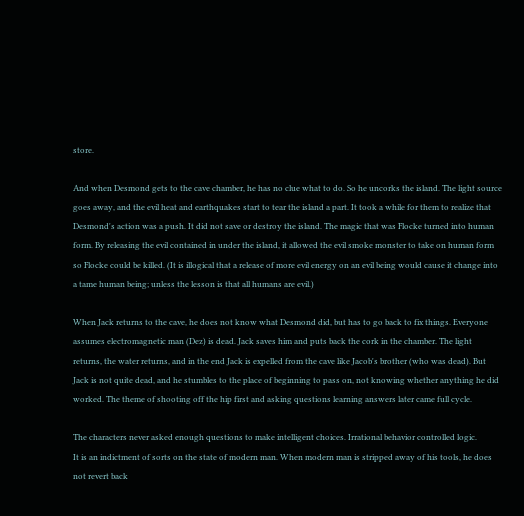store.

And when Desmond gets to the cave chamber, he has no clue what to do. So he uncorks the island. The light source goes away, and the evil heat and earthquakes start to tear the island a part. It took a while for them to realize that Desmond's action was a push. It did not save or destroy the island. The magic that was Flocke turned into human form. By releasing the evil contained in under the island, it allowed the evil smoke monster to take on human form so Flocke could be killed. (It is illogical that a release of more evil energy on an evil being would cause it change into a tame human being; unless the lesson is that all humans are evil.)

When Jack returns to the cave, he does not know what Desmond did, but has to go back to fix things. Everyone assumes electromagnetic man (Dez) is dead. Jack saves him and puts back the cork in the chamber. The light returns, the water returns, and in the end Jack is expelled from the cave like Jacob's brother (who was dead). But Jack is not quite dead, and he stumbles to the place of beginning to pass on, not knowing whether anything he did worked. The theme of shooting off the hip first and asking questions learning answers later came full cycle.

The characters never asked enough questions to make intelligent choices. Irrational behavior controlled logic.
It is an indictment of sorts on the state of modern man. When modern man is stripped away of his tools, he does not revert back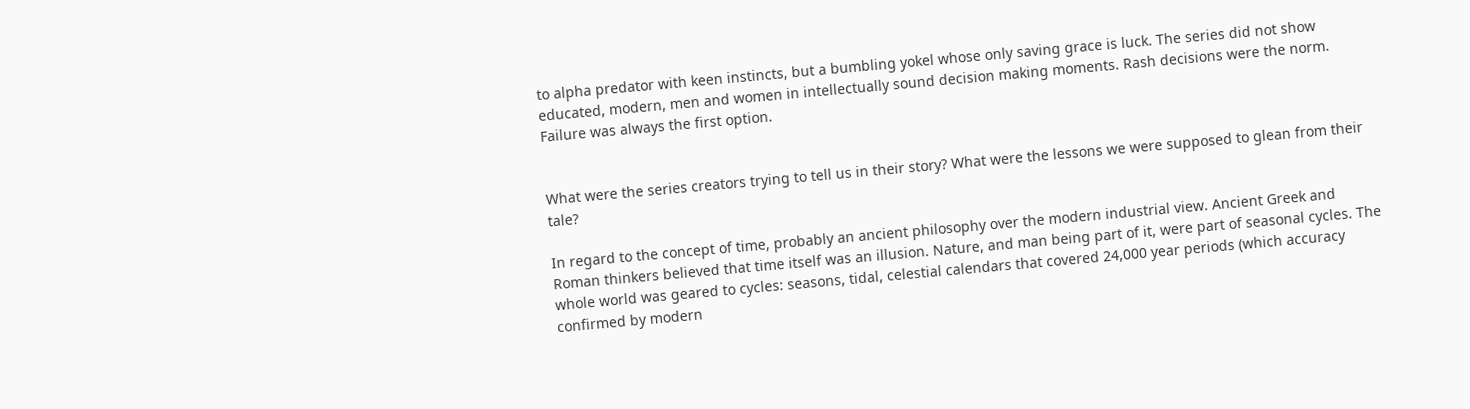to alpha predator with keen instincts, but a bumbling yokel whose only saving grace is luck. The series did not show educated, modern, men and women in intellectually sound decision making moments. Rash decisions were the norm. Failure was always the first option.


What were the series creators trying to tell us in their story? What were the lessons we were supposed to glean from their tale?

In regard to the concept of time, probably an ancient philosophy over the modern industrial view. Ancient Greek and Roman thinkers believed that time itself was an illusion. Nature, and man being part of it, were part of seasonal cycles. The whole world was geared to cycles: seasons, tidal, celestial calendars that covered 24,000 year periods (which accuracy confirmed by modern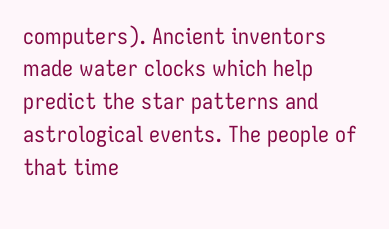computers). Ancient inventors made water clocks which help predict the star patterns and astrological events. The people of that time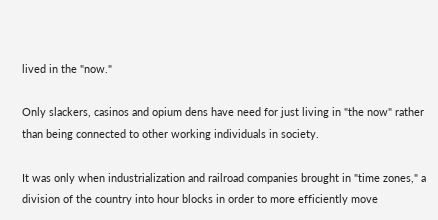lived in the "now."

Only slackers, casinos and opium dens have need for just living in "the now" rather than being connected to other working individuals in society.

It was only when industrialization and railroad companies brought in "time zones," a division of the country into hour blocks in order to more efficiently move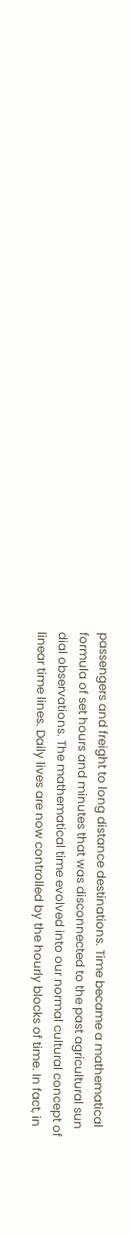passengers and freight to long distance destinations. Time became a mathematical formula of set hours and minutes that was disconnected to the past agricultural sun dial observations. The mathematical time evolved into our normal cultural concept of linear time lines. Daily lives are now controlled by the hourly blocks of time. In fact, in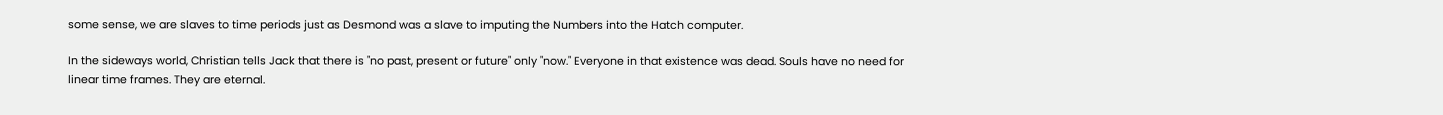some sense, we are slaves to time periods just as Desmond was a slave to imputing the Numbers into the Hatch computer.

In the sideways world, Christian tells Jack that there is "no past, present or future" only "now." Everyone in that existence was dead. Souls have no need for linear time frames. They are eternal.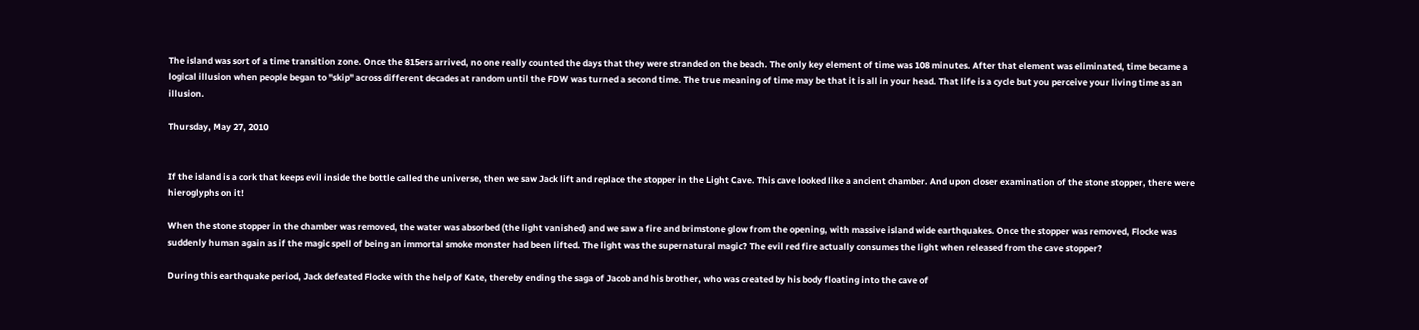The island was sort of a time transition zone. Once the 815ers arrived, no one really counted the days that they were stranded on the beach. The only key element of time was 108 minutes. After that element was eliminated, time became a logical illusion when people began to "skip" across different decades at random until the FDW was turned a second time. The true meaning of time may be that it is all in your head. That life is a cycle but you perceive your living time as an illusion.

Thursday, May 27, 2010


If the island is a cork that keeps evil inside the bottle called the universe, then we saw Jack lift and replace the stopper in the Light Cave. This cave looked like a ancient chamber. And upon closer examination of the stone stopper, there were hieroglyphs on it!

When the stone stopper in the chamber was removed, the water was absorbed (the light vanished) and we saw a fire and brimstone glow from the opening, with massive island wide earthquakes. Once the stopper was removed, Flocke was suddenly human again as if the magic spell of being an immortal smoke monster had been lifted. The light was the supernatural magic? The evil red fire actually consumes the light when released from the cave stopper?

During this earthquake period, Jack defeated Flocke with the help of Kate, thereby ending the saga of Jacob and his brother, who was created by his body floating into the cave of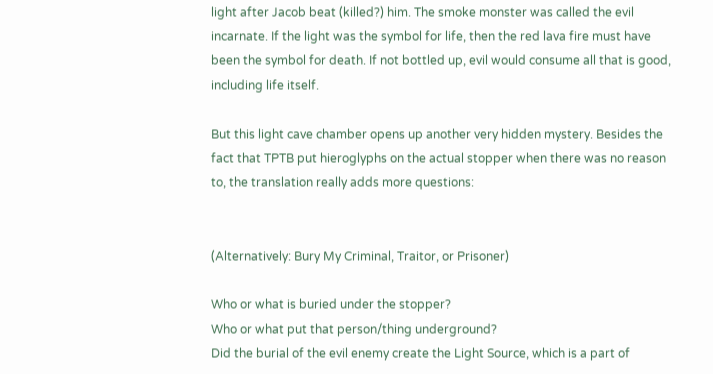light after Jacob beat (killed?) him. The smoke monster was called the evil incarnate. If the light was the symbol for life, then the red lava fire must have been the symbol for death. If not bottled up, evil would consume all that is good, including life itself.

But this light cave chamber opens up another very hidden mystery. Besides the fact that TPTB put hieroglyphs on the actual stopper when there was no reason to, the translation really adds more questions:


(Alternatively: Bury My Criminal, Traitor, or Prisoner)

Who or what is buried under the stopper?
Who or what put that person/thing underground?
Did the burial of the evil enemy create the Light Source, which is a part of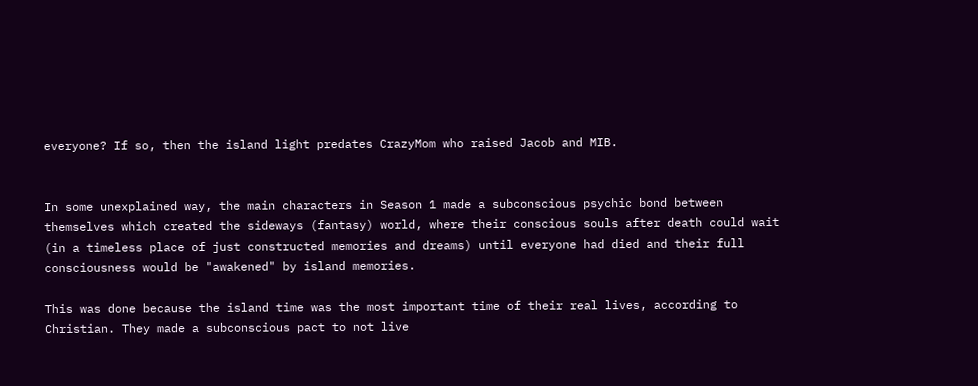everyone? If so, then the island light predates CrazyMom who raised Jacob and MIB.


In some unexplained way, the main characters in Season 1 made a subconscious psychic bond between themselves which created the sideways (fantasy) world, where their conscious souls after death could wait (in a timeless place of just constructed memories and dreams) until everyone had died and their full consciousness would be "awakened" by island memories.

This was done because the island time was the most important time of their real lives, according to Christian. They made a subconscious pact to not live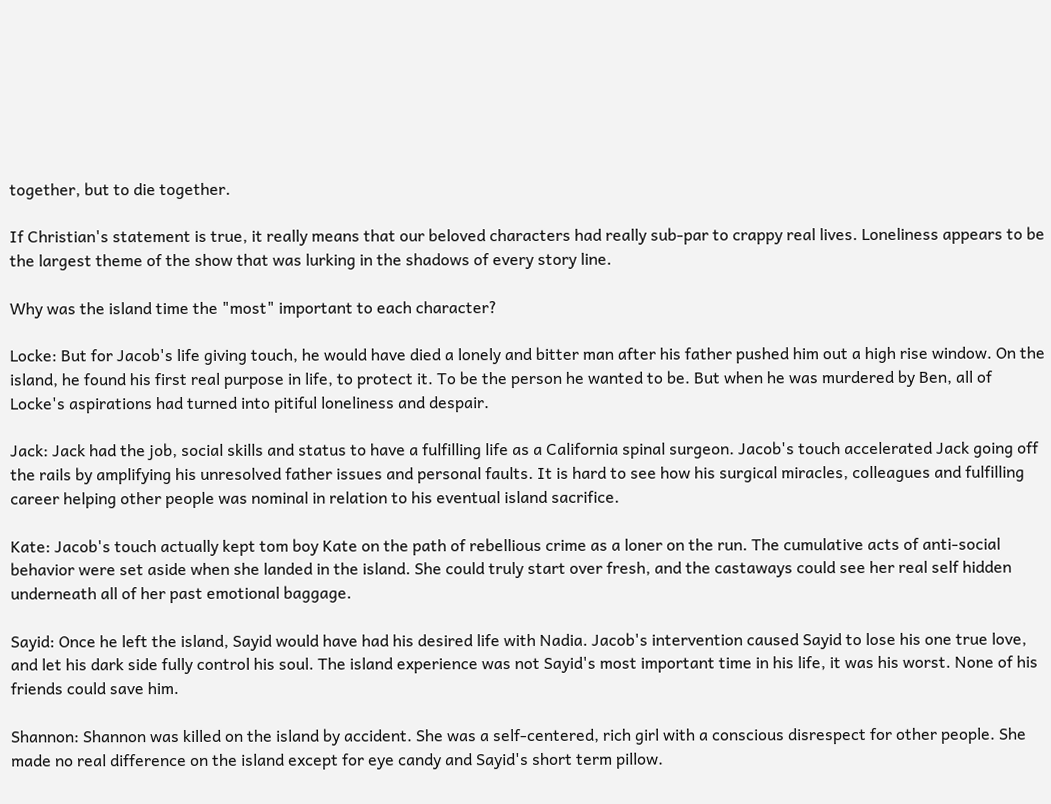together, but to die together.

If Christian's statement is true, it really means that our beloved characters had really sub-par to crappy real lives. Loneliness appears to be the largest theme of the show that was lurking in the shadows of every story line.

Why was the island time the "most" important to each character?

Locke: But for Jacob's life giving touch, he would have died a lonely and bitter man after his father pushed him out a high rise window. On the island, he found his first real purpose in life, to protect it. To be the person he wanted to be. But when he was murdered by Ben, all of Locke's aspirations had turned into pitiful loneliness and despair.

Jack: Jack had the job, social skills and status to have a fulfilling life as a California spinal surgeon. Jacob's touch accelerated Jack going off the rails by amplifying his unresolved father issues and personal faults. It is hard to see how his surgical miracles, colleagues and fulfilling career helping other people was nominal in relation to his eventual island sacrifice.

Kate: Jacob's touch actually kept tom boy Kate on the path of rebellious crime as a loner on the run. The cumulative acts of anti-social behavior were set aside when she landed in the island. She could truly start over fresh, and the castaways could see her real self hidden underneath all of her past emotional baggage.

Sayid: Once he left the island, Sayid would have had his desired life with Nadia. Jacob's intervention caused Sayid to lose his one true love, and let his dark side fully control his soul. The island experience was not Sayid's most important time in his life, it was his worst. None of his friends could save him.

Shannon: Shannon was killed on the island by accident. She was a self-centered, rich girl with a conscious disrespect for other people. She made no real difference on the island except for eye candy and Sayid's short term pillow.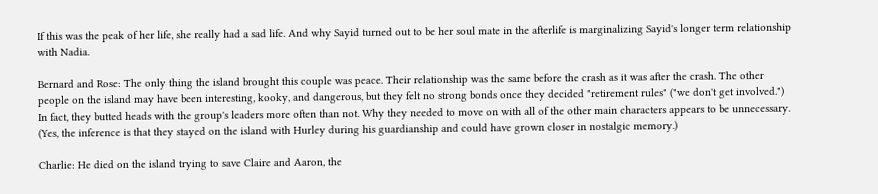If this was the peak of her life, she really had a sad life. And why Sayid turned out to be her soul mate in the afterlife is marginalizing Sayid's longer term relationship with Nadia.

Bernard and Rose: The only thing the island brought this couple was peace. Their relationship was the same before the crash as it was after the crash. The other people on the island may have been interesting, kooky, and dangerous, but they felt no strong bonds once they decided "retirement rules" ("we don't get involved.") In fact, they butted heads with the group's leaders more often than not. Why they needed to move on with all of the other main characters appears to be unnecessary. (Yes, the inference is that they stayed on the island with Hurley during his guardianship and could have grown closer in nostalgic memory.)

Charlie: He died on the island trying to save Claire and Aaron, the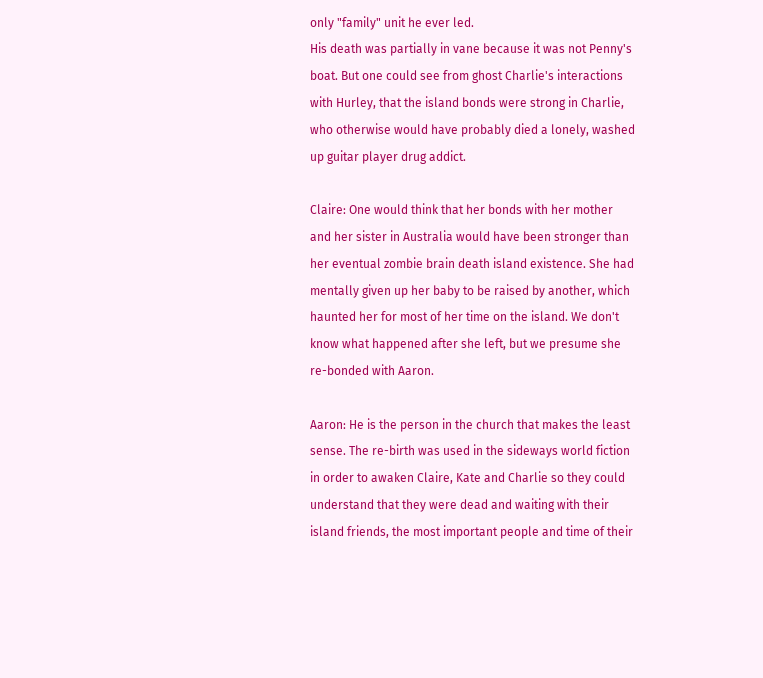only "family" unit he ever led.
His death was partially in vane because it was not Penny's boat. But one could see from ghost Charlie's interactions with Hurley, that the island bonds were strong in Charlie, who otherwise would have probably died a lonely, washed up guitar player drug addict.

Claire: One would think that her bonds with her mother and her sister in Australia would have been stronger than her eventual zombie brain death island existence. She had mentally given up her baby to be raised by another, which haunted her for most of her time on the island. We don't know what happened after she left, but we presume she re-bonded with Aaron.

Aaron: He is the person in the church that makes the least sense. The re-birth was used in the sideways world fiction in order to awaken Claire, Kate and Charlie so they could understand that they were dead and waiting with their island friends, the most important people and time of their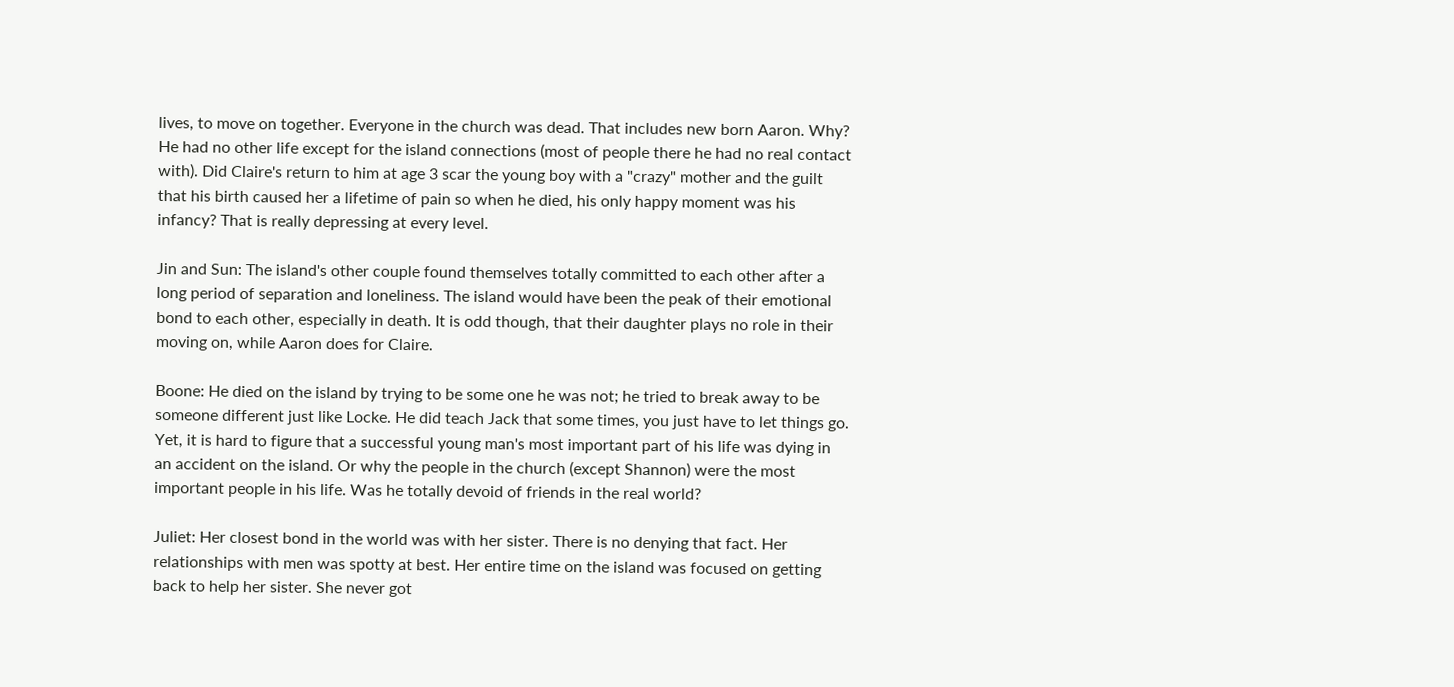lives, to move on together. Everyone in the church was dead. That includes new born Aaron. Why? He had no other life except for the island connections (most of people there he had no real contact with). Did Claire's return to him at age 3 scar the young boy with a "crazy" mother and the guilt that his birth caused her a lifetime of pain so when he died, his only happy moment was his infancy? That is really depressing at every level.

Jin and Sun: The island's other couple found themselves totally committed to each other after a long period of separation and loneliness. The island would have been the peak of their emotional bond to each other, especially in death. It is odd though, that their daughter plays no role in their moving on, while Aaron does for Claire.

Boone: He died on the island by trying to be some one he was not; he tried to break away to be someone different just like Locke. He did teach Jack that some times, you just have to let things go. Yet, it is hard to figure that a successful young man's most important part of his life was dying in an accident on the island. Or why the people in the church (except Shannon) were the most important people in his life. Was he totally devoid of friends in the real world?

Juliet: Her closest bond in the world was with her sister. There is no denying that fact. Her relationships with men was spotty at best. Her entire time on the island was focused on getting back to help her sister. She never got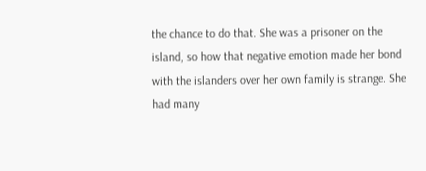the chance to do that. She was a prisoner on the island, so how that negative emotion made her bond with the islanders over her own family is strange. She had many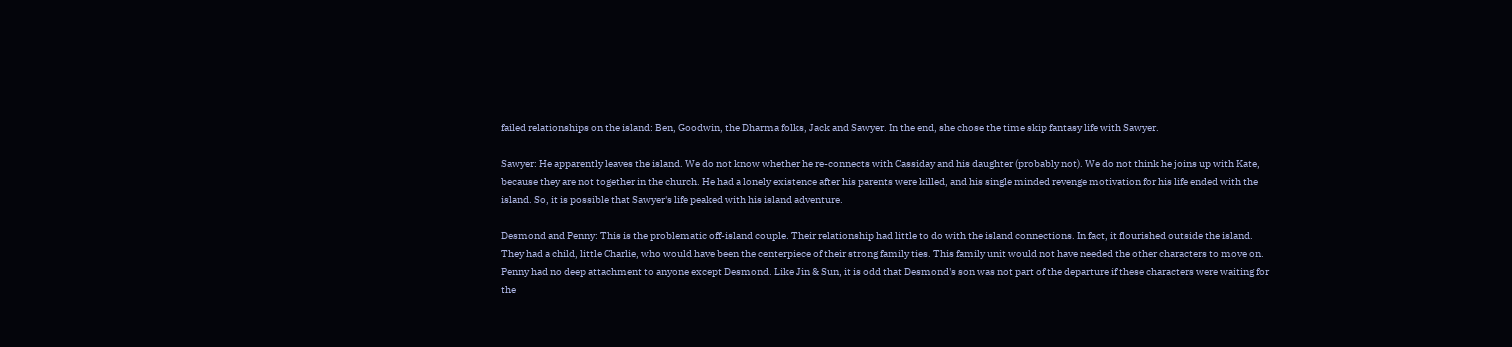failed relationships on the island: Ben, Goodwin, the Dharma folks, Jack and Sawyer. In the end, she chose the time skip fantasy life with Sawyer.

Sawyer: He apparently leaves the island. We do not know whether he re-connects with Cassiday and his daughter (probably not). We do not think he joins up with Kate, because they are not together in the church. He had a lonely existence after his parents were killed, and his single minded revenge motivation for his life ended with the island. So, it is possible that Sawyer's life peaked with his island adventure.

Desmond and Penny: This is the problematic off-island couple. Their relationship had little to do with the island connections. In fact, it flourished outside the island. They had a child, little Charlie, who would have been the centerpiece of their strong family ties. This family unit would not have needed the other characters to move on. Penny had no deep attachment to anyone except Desmond. Like Jin & Sun, it is odd that Desmond's son was not part of the departure if these characters were waiting for the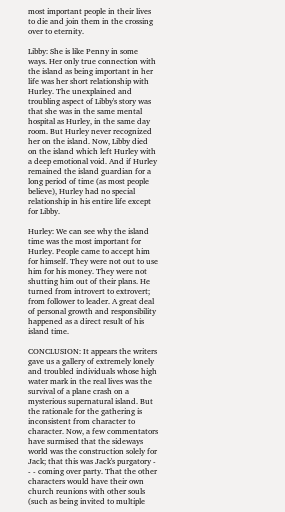most important people in their lives to die and join them in the crossing over to eternity.

Libby: She is like Penny in some ways. Her only true connection with the island as being important in her life was her short relationship with Hurley. The unexplained and troubling aspect of Libby's story was that she was in the same mental hospital as Hurley, in the same day room. But Hurley never recognized her on the island. Now, Libby died on the island which left Hurley with a deep emotional void. And if Hurley remained the island guardian for a long period of time (as most people believe), Hurley had no special relationship in his entire life except for Libby.

Hurley: We can see why the island time was the most important for Hurley. People came to accept him for himself. They were not out to use him for his money. They were not shutting him out of their plans. He turned from introvert to extrovert; from follower to leader. A great deal of personal growth and responsibility happened as a direct result of his island time.

CONCLUSION: It appears the writers gave us a gallery of extremely lonely and troubled individuals whose high water mark in the real lives was the survival of a plane crash on a mysterious supernatural island. But the rationale for the gathering is inconsistent from character to character. Now, a few commentators have surmised that the sideways world was the construction solely for Jack; that this was Jack's purgatory - - - coming over party. That the other characters would have their own church reunions with other souls (such as being invited to multiple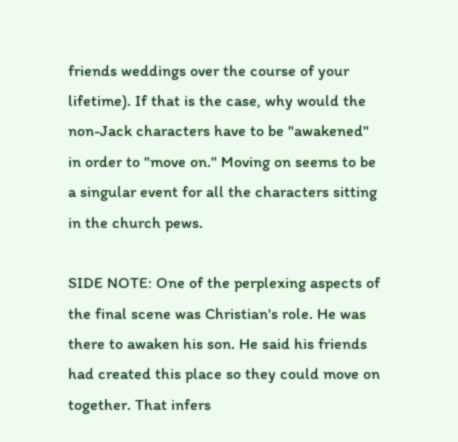friends weddings over the course of your lifetime). If that is the case, why would the non-Jack characters have to be "awakened" in order to "move on." Moving on seems to be a singular event for all the characters sitting in the church pews.

SIDE NOTE: One of the perplexing aspects of the final scene was Christian's role. He was there to awaken his son. He said his friends had created this place so they could move on together. That infers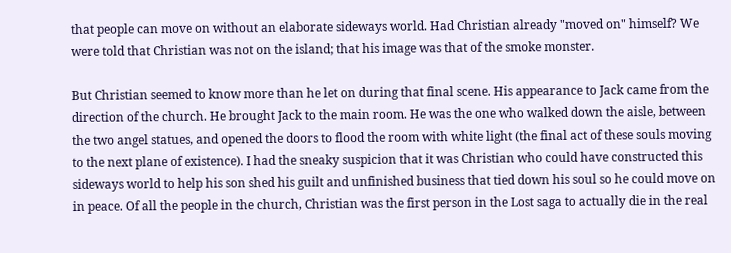that people can move on without an elaborate sideways world. Had Christian already "moved on" himself? We were told that Christian was not on the island; that his image was that of the smoke monster.

But Christian seemed to know more than he let on during that final scene. His appearance to Jack came from the direction of the church. He brought Jack to the main room. He was the one who walked down the aisle, between the two angel statues, and opened the doors to flood the room with white light (the final act of these souls moving to the next plane of existence). I had the sneaky suspicion that it was Christian who could have constructed this sideways world to help his son shed his guilt and unfinished business that tied down his soul so he could move on in peace. Of all the people in the church, Christian was the first person in the Lost saga to actually die in the real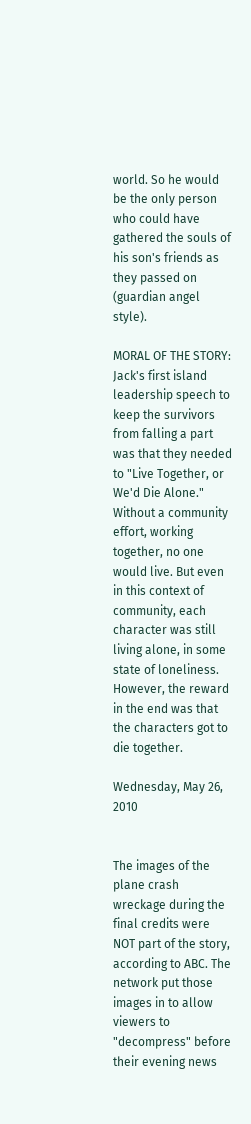world. So he would be the only person who could have gathered the souls of his son's friends as they passed on (guardian angel style).

MORAL OF THE STORY: Jack's first island leadership speech to keep the survivors from falling a part was that they needed to "Live Together, or We'd Die Alone." Without a community effort, working together, no one would live. But even in this context of community, each character was still living alone, in some state of loneliness. However, the reward in the end was that the characters got to die together.

Wednesday, May 26, 2010


The images of the plane crash wreckage during the final credits were NOT part of the story, according to ABC. The network put those images in to allow viewers to "decompress" before their evening news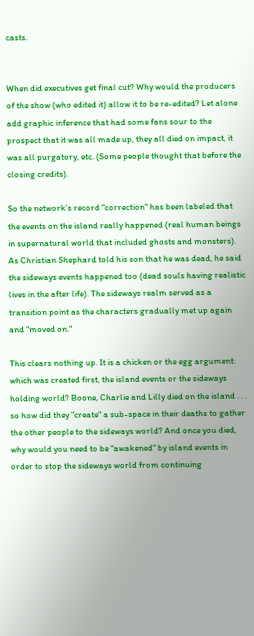casts.


When did executives get final cut? Why would the producers of the show (who edited it) allow it to be re-edited? Let alone add graphic inference that had some fans sour to the prospect that it was all made up, they all died on impact, it was all purgatory, etc. (Some people thought that before the closing credits).

So the network's record "correction" has been labeled that the events on the island really happened (real human beings in supernatural world that included ghosts and monsters). As Christian Shephard told his son that he was dead, he said the sideways events happened too (dead souls having realistic lives in the after life). The sideways realm served as a transition point as the characters gradually met up again and "moved on."

This clears nothing up. It is a chicken or the egg argument: which was created first, the island events or the sideways holding world? Boone, Charlie and Lilly died on the island . . . so how did they "create" a sub-space in their deaths to gather the other people to the sideways world? And once you died, why would you need to be "awakened" by island events in order to stop the sideways world from continuing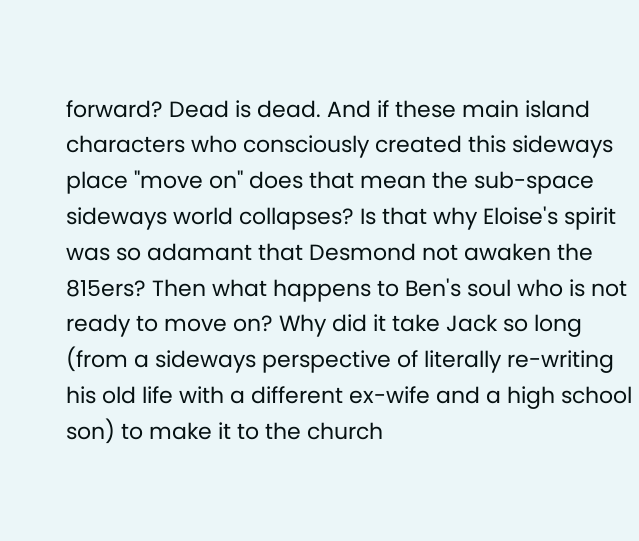forward? Dead is dead. And if these main island characters who consciously created this sideways place "move on" does that mean the sub-space sideways world collapses? Is that why Eloise's spirit was so adamant that Desmond not awaken the 815ers? Then what happens to Ben's soul who is not ready to move on? Why did it take Jack so long (from a sideways perspective of literally re-writing his old life with a different ex-wife and a high school son) to make it to the church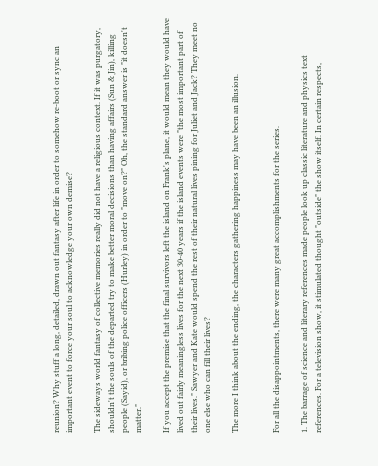reunion? Why stuff a long, detailed, drawn out fantasy after life in order to somehow re-boot or sync an important event to force your soul to acknowledge your own demise?

The sideways world fantasy of collective memories really did not have a religious context. If it was purgatory, shouldn't the souls of the departed try to make better moral decisions than having affairs (Sun & Jin), killing people (Sayid), or bribing police officers (Hurley) in order to "move on?" Oh, the standard answer is "it doesn't matter."

If you accept the premise that the final survivors left the island on Frank's plane, it would mean they would have lived out fairly meaningless lives for the next 30-40 years if the island events were "the most important part of their lives." Sawyer and Kate would spend the rest of their natural lives pining for Juliet and Jack? They meet no one else who can fill their lives?

The more I think about the ending, the characters gathering happiness may have been an illusion.


For all the disappointments, there were many great accomplishments for the series.

1. The barrage of science and literary references made people look up classic literature and physics text references. For a television show, it stimulated thought "outside" the show itself. In certain respects,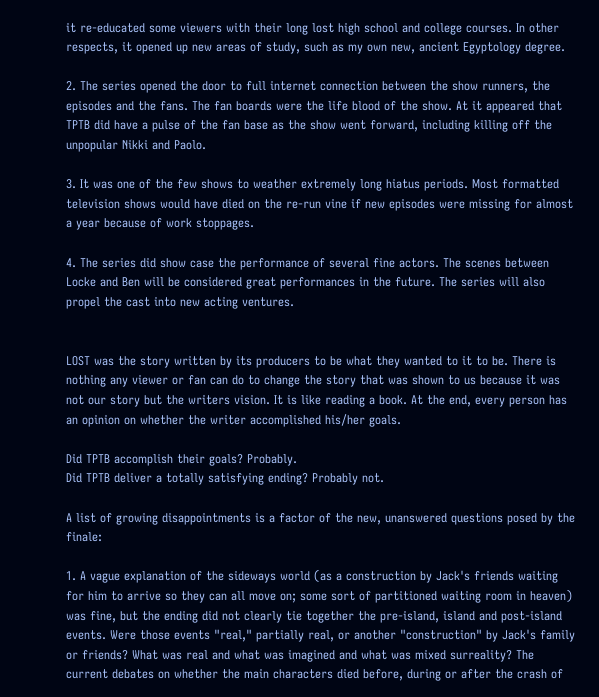it re-educated some viewers with their long lost high school and college courses. In other respects, it opened up new areas of study, such as my own new, ancient Egyptology degree.

2. The series opened the door to full internet connection between the show runners, the episodes and the fans. The fan boards were the life blood of the show. At it appeared that TPTB did have a pulse of the fan base as the show went forward, including killing off the unpopular Nikki and Paolo.

3. It was one of the few shows to weather extremely long hiatus periods. Most formatted television shows would have died on the re-run vine if new episodes were missing for almost a year because of work stoppages.

4. The series did show case the performance of several fine actors. The scenes between Locke and Ben will be considered great performances in the future. The series will also propel the cast into new acting ventures.


LOST was the story written by its producers to be what they wanted to it to be. There is nothing any viewer or fan can do to change the story that was shown to us because it was not our story but the writers vision. It is like reading a book. At the end, every person has an opinion on whether the writer accomplished his/her goals.

Did TPTB accomplish their goals? Probably.
Did TPTB deliver a totally satisfying ending? Probably not.

A list of growing disappointments is a factor of the new, unanswered questions posed by the finale:

1. A vague explanation of the sideways world (as a construction by Jack's friends waiting for him to arrive so they can all move on; some sort of partitioned waiting room in heaven) was fine, but the ending did not clearly tie together the pre-island, island and post-island events. Were those events "real," partially real, or another "construction" by Jack's family or friends? What was real and what was imagined and what was mixed surreality? The current debates on whether the main characters died before, during or after the crash of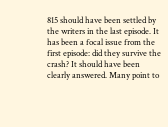815 should have been settled by the writers in the last episode. It has been a focal issue from the first episode: did they survive the crash? It should have been clearly answered. Many point to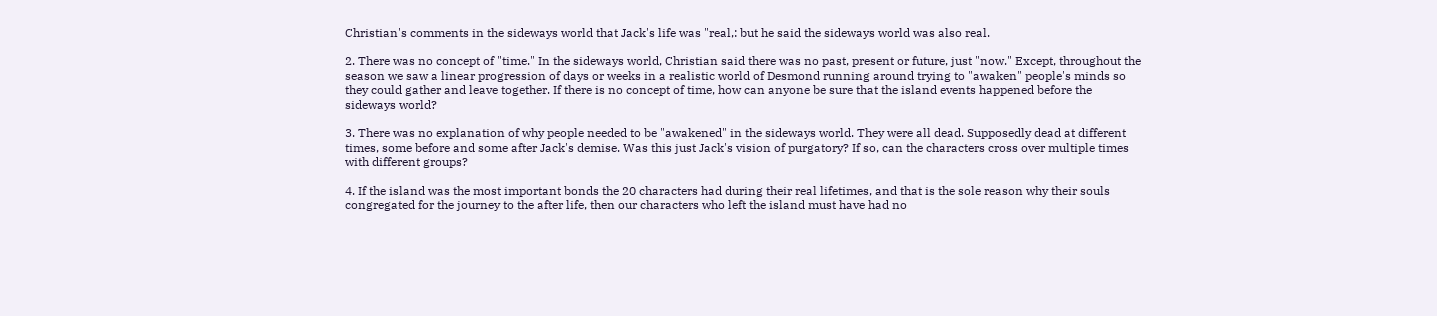Christian's comments in the sideways world that Jack's life was "real,: but he said the sideways world was also real.

2. There was no concept of "time." In the sideways world, Christian said there was no past, present or future, just "now." Except, throughout the season we saw a linear progression of days or weeks in a realistic world of Desmond running around trying to "awaken" people's minds so they could gather and leave together. If there is no concept of time, how can anyone be sure that the island events happened before the sideways world?

3. There was no explanation of why people needed to be "awakened" in the sideways world. They were all dead. Supposedly dead at different times, some before and some after Jack's demise. Was this just Jack's vision of purgatory? If so, can the characters cross over multiple times with different groups?

4. If the island was the most important bonds the 20 characters had during their real lifetimes, and that is the sole reason why their souls congregated for the journey to the after life, then our characters who left the island must have had no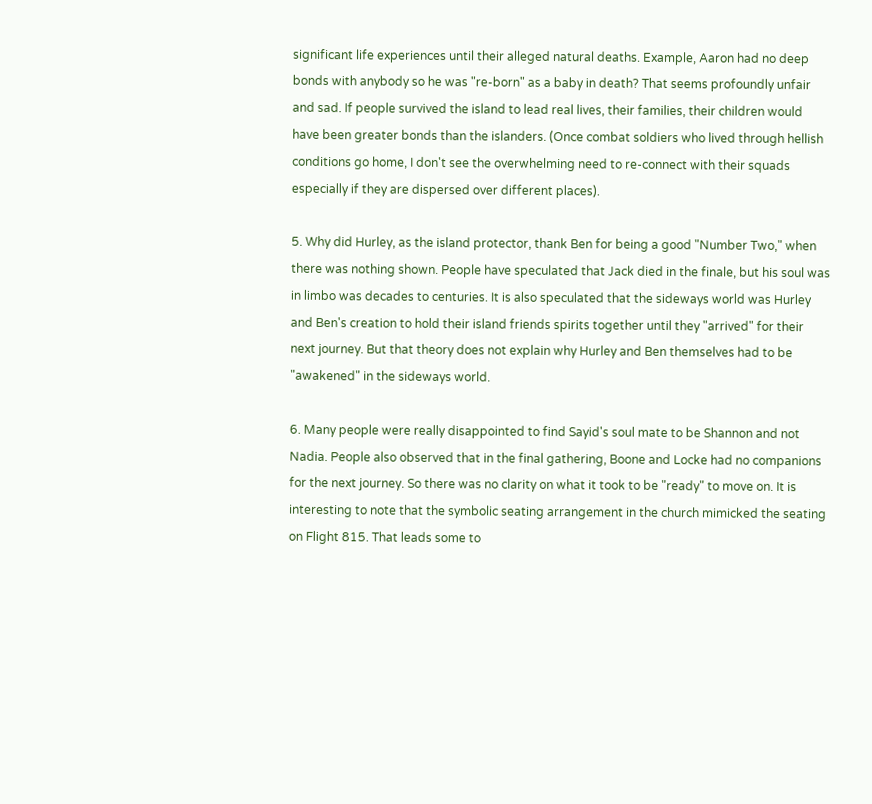significant life experiences until their alleged natural deaths. Example, Aaron had no deep bonds with anybody so he was "re-born" as a baby in death? That seems profoundly unfair and sad. If people survived the island to lead real lives, their families, their children would have been greater bonds than the islanders. (Once combat soldiers who lived through hellish conditions go home, I don't see the overwhelming need to re-connect with their squads especially if they are dispersed over different places).

5. Why did Hurley, as the island protector, thank Ben for being a good "Number Two," when there was nothing shown. People have speculated that Jack died in the finale, but his soul was in limbo was decades to centuries. It is also speculated that the sideways world was Hurley and Ben's creation to hold their island friends spirits together until they "arrived" for their next journey. But that theory does not explain why Hurley and Ben themselves had to be "awakened" in the sideways world.

6. Many people were really disappointed to find Sayid's soul mate to be Shannon and not Nadia. People also observed that in the final gathering, Boone and Locke had no companions for the next journey. So there was no clarity on what it took to be "ready" to move on. It is interesting to note that the symbolic seating arrangement in the church mimicked the seating on Flight 815. That leads some to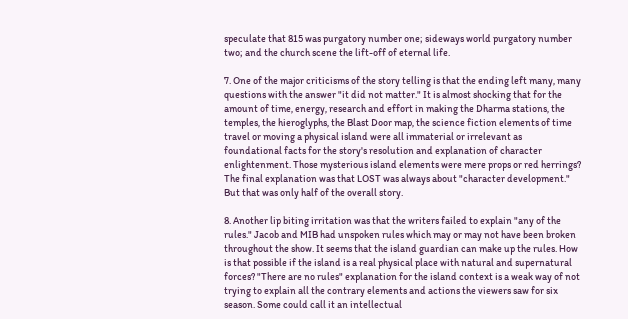speculate that 815 was purgatory number one; sideways world purgatory number two; and the church scene the lift-off of eternal life.

7. One of the major criticisms of the story telling is that the ending left many, many questions with the answer "it did not matter." It is almost shocking that for the amount of time, energy, research and effort in making the Dharma stations, the temples, the hieroglyphs, the Blast Door map, the science fiction elements of time travel or moving a physical island were all immaterial or irrelevant as foundational facts for the story's resolution and explanation of character enlightenment. Those mysterious island elements were mere props or red herrings? The final explanation was that LOST was always about "character development." But that was only half of the overall story.

8. Another lip biting irritation was that the writers failed to explain "any of the rules." Jacob and MIB had unspoken rules which may or may not have been broken throughout the show. It seems that the island guardian can make up the rules. How is that possible if the island is a real physical place with natural and supernatural forces? "There are no rules" explanation for the island context is a weak way of not trying to explain all the contrary elements and actions the viewers saw for six season. Some could call it an intellectual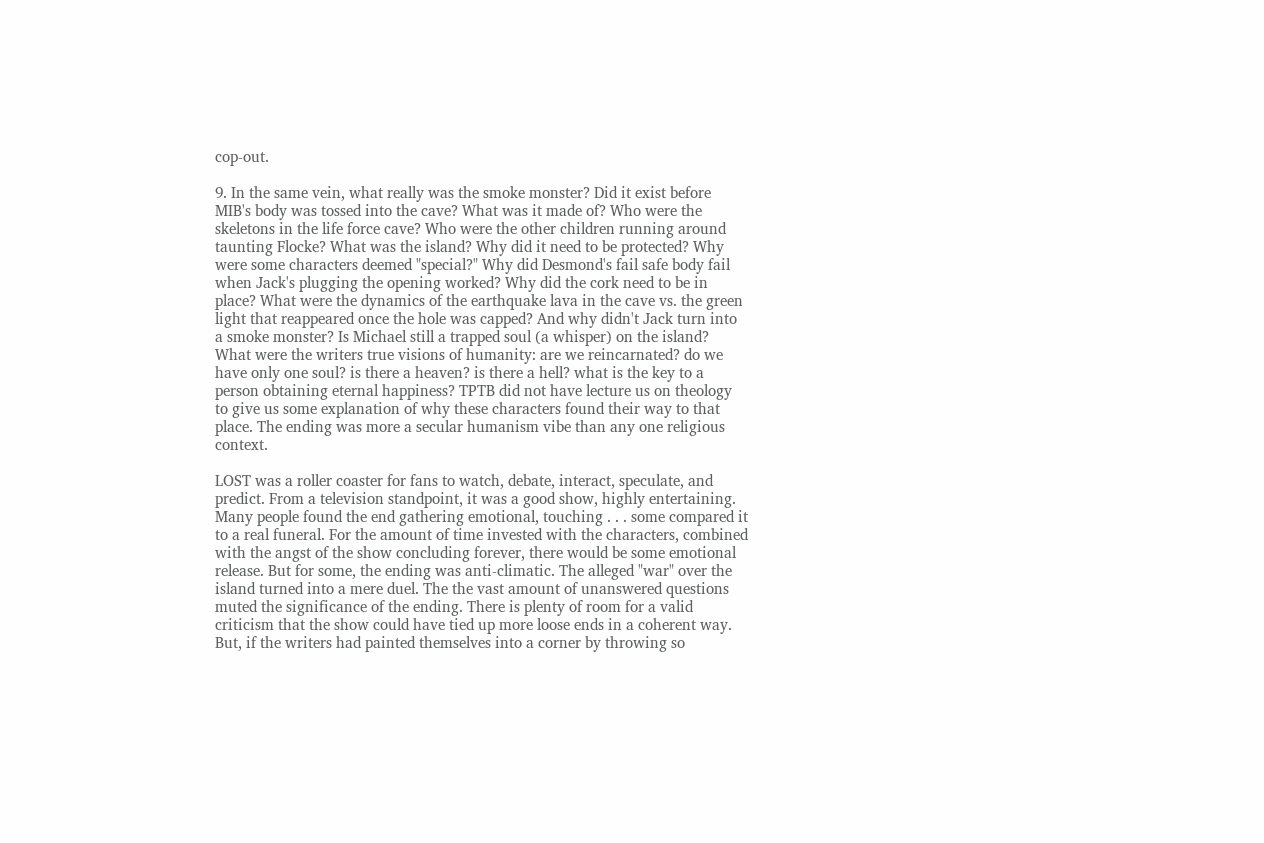cop-out.

9. In the same vein, what really was the smoke monster? Did it exist before MIB's body was tossed into the cave? What was it made of? Who were the skeletons in the life force cave? Who were the other children running around taunting Flocke? What was the island? Why did it need to be protected? Why were some characters deemed "special?" Why did Desmond's fail safe body fail when Jack's plugging the opening worked? Why did the cork need to be in place? What were the dynamics of the earthquake lava in the cave vs. the green light that reappeared once the hole was capped? And why didn't Jack turn into a smoke monster? Is Michael still a trapped soul (a whisper) on the island? What were the writers true visions of humanity: are we reincarnated? do we have only one soul? is there a heaven? is there a hell? what is the key to a person obtaining eternal happiness? TPTB did not have lecture us on theology to give us some explanation of why these characters found their way to that place. The ending was more a secular humanism vibe than any one religious context.

LOST was a roller coaster for fans to watch, debate, interact, speculate, and predict. From a television standpoint, it was a good show, highly entertaining. Many people found the end gathering emotional, touching . . . some compared it to a real funeral. For the amount of time invested with the characters, combined with the angst of the show concluding forever, there would be some emotional release. But for some, the ending was anti-climatic. The alleged "war" over the island turned into a mere duel. The the vast amount of unanswered questions muted the significance of the ending. There is plenty of room for a valid criticism that the show could have tied up more loose ends in a coherent way. But, if the writers had painted themselves into a corner by throwing so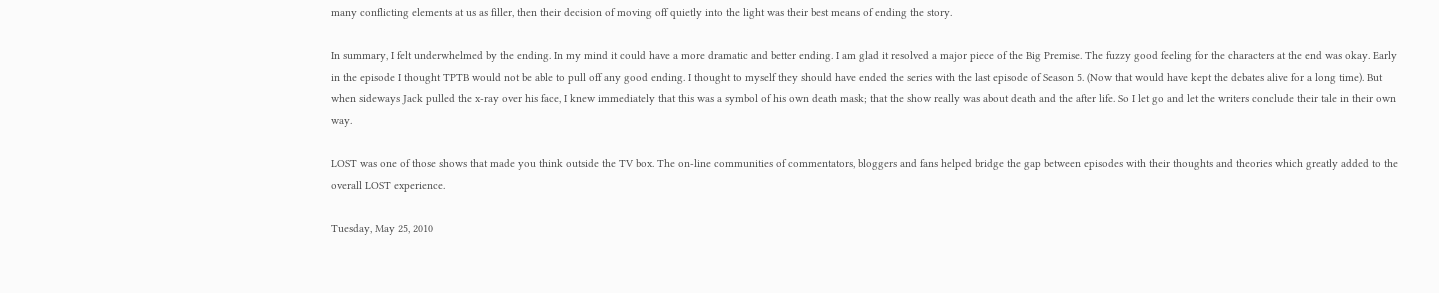many conflicting elements at us as filler, then their decision of moving off quietly into the light was their best means of ending the story.

In summary, I felt underwhelmed by the ending. In my mind it could have a more dramatic and better ending. I am glad it resolved a major piece of the Big Premise. The fuzzy good feeling for the characters at the end was okay. Early in the episode I thought TPTB would not be able to pull off any good ending. I thought to myself they should have ended the series with the last episode of Season 5. (Now that would have kept the debates alive for a long time). But when sideways Jack pulled the x-ray over his face, I knew immediately that this was a symbol of his own death mask; that the show really was about death and the after life. So I let go and let the writers conclude their tale in their own way.

LOST was one of those shows that made you think outside the TV box. The on-line communities of commentators, bloggers and fans helped bridge the gap between episodes with their thoughts and theories which greatly added to the overall LOST experience.

Tuesday, May 25, 2010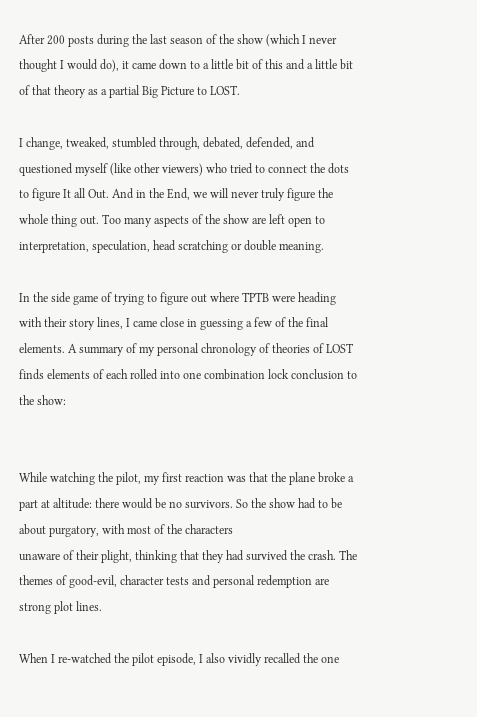After 200 posts during the last season of the show (which I never thought I would do), it came down to a little bit of this and a little bit of that theory as a partial Big Picture to LOST.

I change, tweaked, stumbled through, debated, defended, and questioned myself (like other viewers) who tried to connect the dots to figure It all Out. And in the End, we will never truly figure the whole thing out. Too many aspects of the show are left open to interpretation, speculation, head scratching or double meaning.

In the side game of trying to figure out where TPTB were heading with their story lines, I came close in guessing a few of the final elements. A summary of my personal chronology of theories of LOST finds elements of each rolled into one combination lock conclusion to the show:


While watching the pilot, my first reaction was that the plane broke a part at altitude: there would be no survivors. So the show had to be about purgatory, with most of the characters
unaware of their plight, thinking that they had survived the crash. The themes of good-evil, character tests and personal redemption are strong plot lines.

When I re-watched the pilot episode, I also vividly recalled the one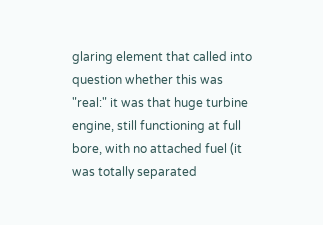glaring element that called into question whether this was "real:" it was that huge turbine engine, still functioning at full bore, with no attached fuel (it was totally separated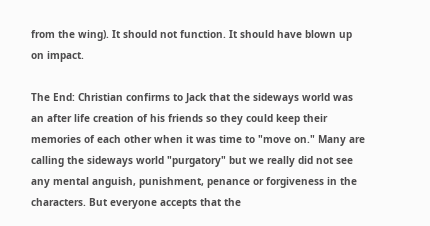from the wing). It should not function. It should have blown up on impact.

The End: Christian confirms to Jack that the sideways world was an after life creation of his friends so they could keep their memories of each other when it was time to "move on." Many are calling the sideways world "purgatory" but we really did not see any mental anguish, punishment, penance or forgiveness in the characters. But everyone accepts that the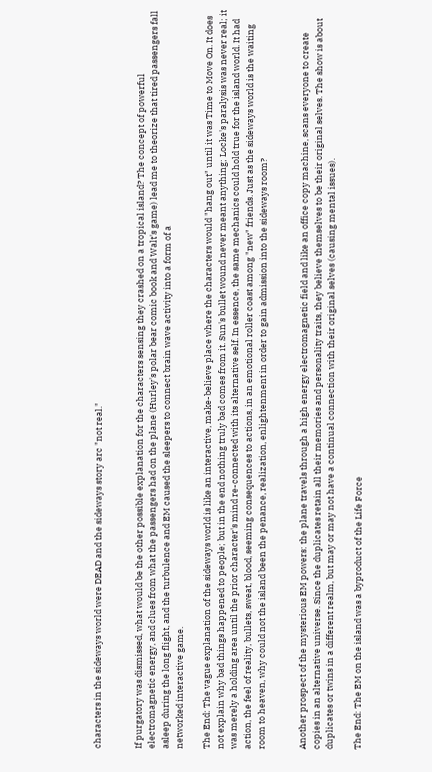characters in the sideways world were DEAD and the sideways story arc "not real."


If purgatory was dismissed, what would be the other possible explanation for the characters sensing they crashed on a tropical island? The concept of powerful electromagnetic energy, and clues from what the passengers had on the plane (Hurley's polar bear comic book and Walt's game) lead me to theorize that tired passengers fall asleep during the long flight, and the turbulence and EM caused the sleepers to connect brain wave activity into a form of a
networked interactive game.

The End: The vague explanation of the sideways world is like an interactive, make-believe place where the characters would "hang out" until it was Time to Move On. It does not explain why bad things happened to people; but in the end nothing truly bad comes from it. Sun's bullet wound never meant anything; Locke's paralysis was never real; it was merely a holding area until the prior character's mind re-connected with its alternative self. In essence, the same mechanics could hold true for the island world. It had action, the feel of reality, bullets, sweat, blood, seeming consequences to actions, in an emotional roller coast among "new" friends. Just as the sideways world is the waiting room to heaven, why could not the island been the penance, realization, enlightenment in order to gain admission into the sideways room?


Another prospect of the mysterious EM powers: the plane travels through a high energy electromagnetic field and like an office copy machine, scans everyone to create copies in an alternative universe. Since the duplicates retain all their memories and personality traits, they believe themselves to be their original selves. The show is about duplicates or twins in a different realm, but may or may not have a continual connection with their original selves (causing mental issues).

The End: The EM on the island was a byproduct of the Life Force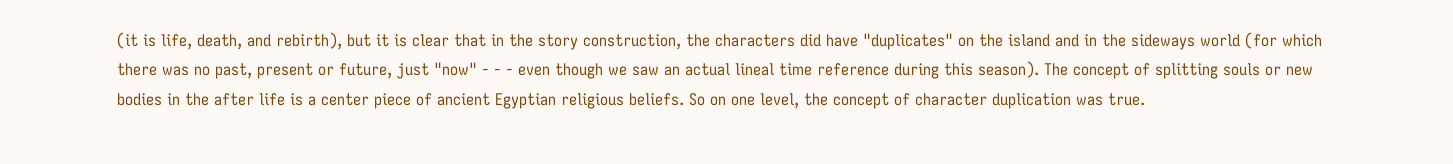(it is life, death, and rebirth), but it is clear that in the story construction, the characters did have "duplicates" on the island and in the sideways world (for which there was no past, present or future, just "now" - - - even though we saw an actual lineal time reference during this season). The concept of splitting souls or new bodies in the after life is a center piece of ancient Egyptian religious beliefs. So on one level, the concept of character duplication was true.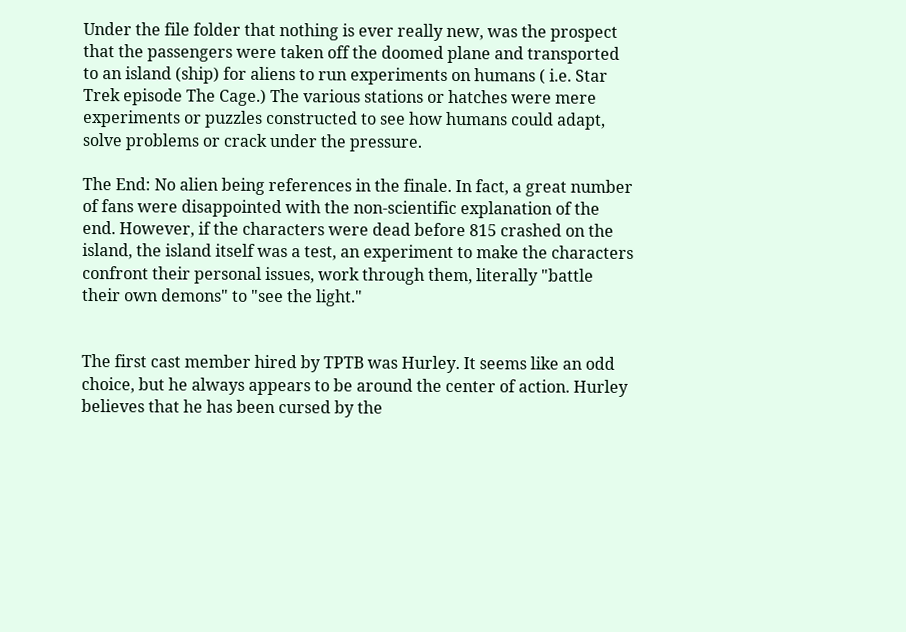Under the file folder that nothing is ever really new, was the prospect that the passengers were taken off the doomed plane and transported to an island (ship) for aliens to run experiments on humans ( i.e. Star Trek episode The Cage.) The various stations or hatches were mere experiments or puzzles constructed to see how humans could adapt, solve problems or crack under the pressure.

The End: No alien being references in the finale. In fact, a great number of fans were disappointed with the non-scientific explanation of the end. However, if the characters were dead before 815 crashed on the island, the island itself was a test, an experiment to make the characters confront their personal issues, work through them, literally "battle their own demons" to "see the light."


The first cast member hired by TPTB was Hurley. It seems like an odd choice, but he always appears to be around the center of action. Hurley believes that he has been cursed by the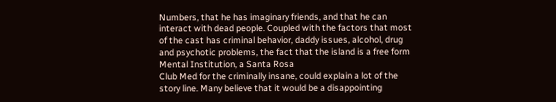Numbers, that he has imaginary friends, and that he can interact with dead people. Coupled with the factors that most of the cast has criminal behavior, daddy issues, alcohol, drug and psychotic problems, the fact that the island is a free form Mental Institution, a Santa Rosa
Club Med for the criminally insane, could explain a lot of the story line. Many believe that it would be a disappointing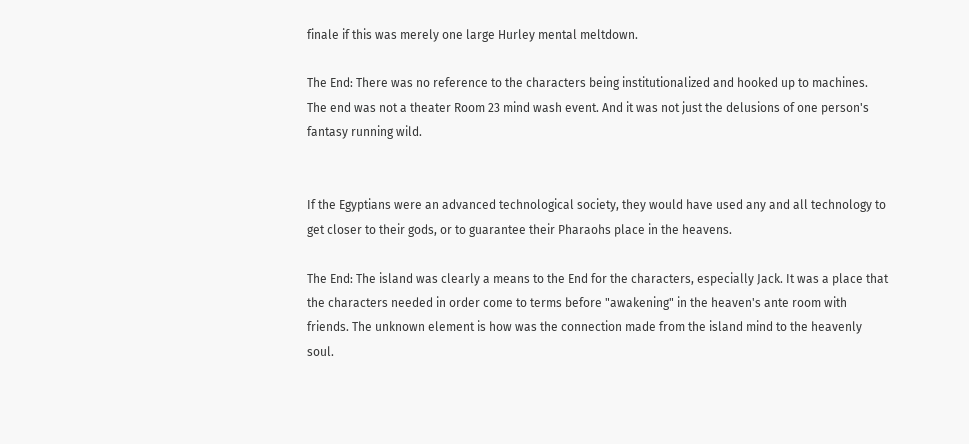finale if this was merely one large Hurley mental meltdown.

The End: There was no reference to the characters being institutionalized and hooked up to machines. The end was not a theater Room 23 mind wash event. And it was not just the delusions of one person's fantasy running wild.


If the Egyptians were an advanced technological society, they would have used any and all technology to get closer to their gods, or to guarantee their Pharaohs place in the heavens.

The End: The island was clearly a means to the End for the characters, especially Jack. It was a place that the characters needed in order come to terms before "awakening" in the heaven's ante room with friends. The unknown element is how was the connection made from the island mind to the heavenly soul.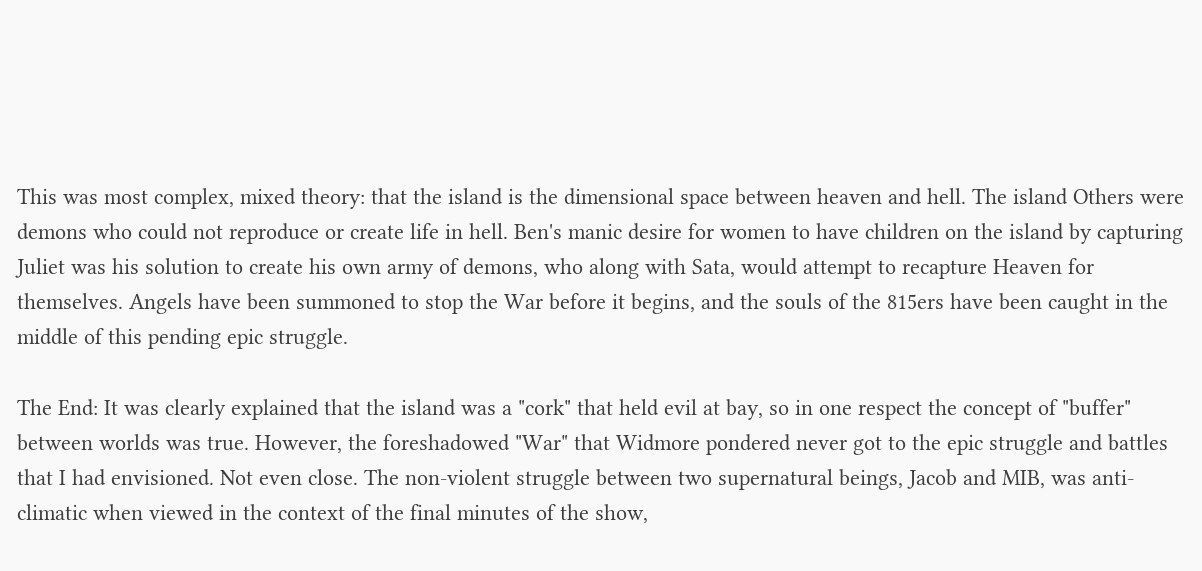This was most complex, mixed theory: that the island is the dimensional space between heaven and hell. The island Others were demons who could not reproduce or create life in hell. Ben's manic desire for women to have children on the island by capturing Juliet was his solution to create his own army of demons, who along with Sata, would attempt to recapture Heaven for themselves. Angels have been summoned to stop the War before it begins, and the souls of the 815ers have been caught in the middle of this pending epic struggle.

The End: It was clearly explained that the island was a "cork" that held evil at bay, so in one respect the concept of "buffer" between worlds was true. However, the foreshadowed "War" that Widmore pondered never got to the epic struggle and battles that I had envisioned. Not even close. The non-violent struggle between two supernatural beings, Jacob and MIB, was anti-climatic when viewed in the context of the final minutes of the show,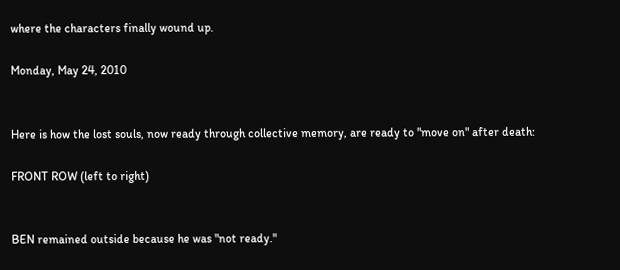where the characters finally wound up.

Monday, May 24, 2010


Here is how the lost souls, now ready through collective memory, are ready to "move on" after death:

FRONT ROW (left to right)


BEN remained outside because he was "not ready."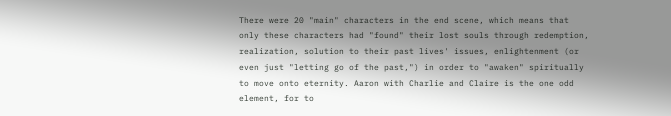There were 20 "main" characters in the end scene, which means that only these characters had "found" their lost souls through redemption, realization, solution to their past lives' issues, enlightenment (or even just "letting go of the past,") in order to "awaken" spiritually to move onto eternity. Aaron with Charlie and Claire is the one odd element, for to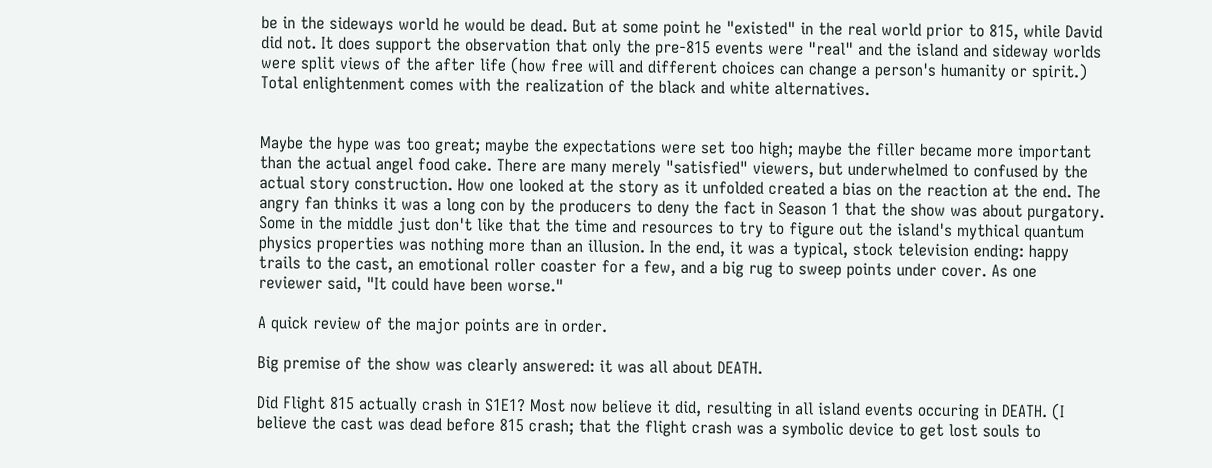be in the sideways world he would be dead. But at some point he "existed" in the real world prior to 815, while David did not. It does support the observation that only the pre-815 events were "real" and the island and sideway worlds were split views of the after life (how free will and different choices can change a person's humanity or spirit.) Total enlightenment comes with the realization of the black and white alternatives.


Maybe the hype was too great; maybe the expectations were set too high; maybe the filler became more important than the actual angel food cake. There are many merely "satisfied" viewers, but underwhelmed to confused by the actual story construction. How one looked at the story as it unfolded created a bias on the reaction at the end. The angry fan thinks it was a long con by the producers to deny the fact in Season 1 that the show was about purgatory. Some in the middle just don't like that the time and resources to try to figure out the island's mythical quantum physics properties was nothing more than an illusion. In the end, it was a typical, stock television ending: happy trails to the cast, an emotional roller coaster for a few, and a big rug to sweep points under cover. As one reviewer said, "It could have been worse."

A quick review of the major points are in order.

Big premise of the show was clearly answered: it was all about DEATH.

Did Flight 815 actually crash in S1E1? Most now believe it did, resulting in all island events occuring in DEATH. (I believe the cast was dead before 815 crash; that the flight crash was a symbolic device to get lost souls to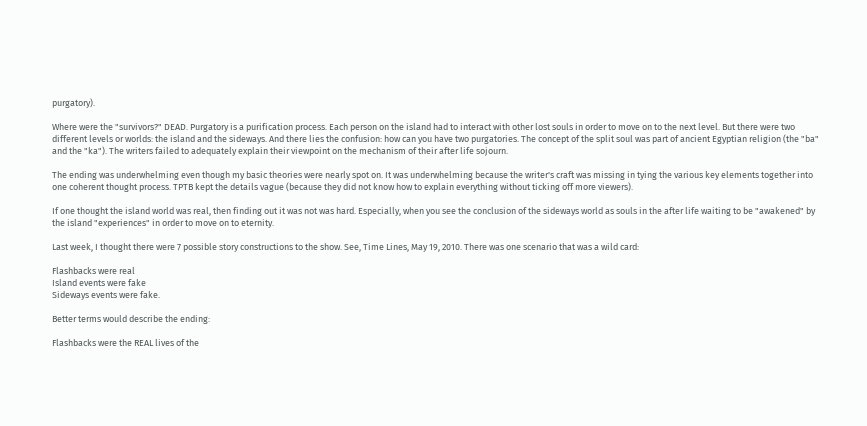purgatory).

Where were the "survivors?" DEAD. Purgatory is a purification process. Each person on the island had to interact with other lost souls in order to move on to the next level. But there were two different levels or worlds: the island and the sideways. And there lies the confusion: how can you have two purgatories. The concept of the split soul was part of ancient Egyptian religion (the "ba" and the "ka"). The writers failed to adequately explain their viewpoint on the mechanism of their after life sojourn.

The ending was underwhelming even though my basic theories were nearly spot on. It was underwhelming because the writer's craft was missing in tying the various key elements together into one coherent thought process. TPTB kept the details vague (because they did not know how to explain everything without ticking off more viewers).

If one thought the island world was real, then finding out it was not was hard. Especially, when you see the conclusion of the sideways world as souls in the after life waiting to be "awakened" by the island "experiences" in order to move on to eternity.

Last week, I thought there were 7 possible story constructions to the show. See, Time Lines, May 19, 2010. There was one scenario that was a wild card:

Flashbacks were real
Island events were fake
Sideways events were fake.

Better terms would describe the ending:

Flashbacks were the REAL lives of the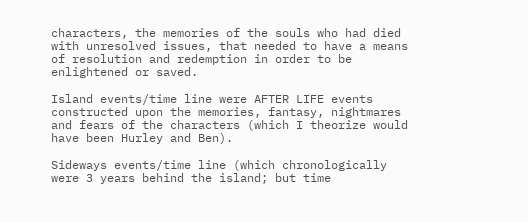characters, the memories of the souls who had died with unresolved issues, that needed to have a means of resolution and redemption in order to be enlightened or saved.

Island events/time line were AFTER LIFE events constructed upon the memories, fantasy, nightmares and fears of the characters (which I theorize would have been Hurley and Ben).

Sideways events/time line (which chronologically were 3 years behind the island; but time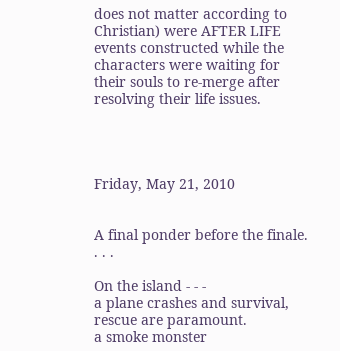does not matter according to Christian) were AFTER LIFE events constructed while the characters were waiting for their souls to re-merge after resolving their life issues.




Friday, May 21, 2010


A final ponder before the finale. . . .

On the island - - -
a plane crashes and survival, rescue are paramount.
a smoke monster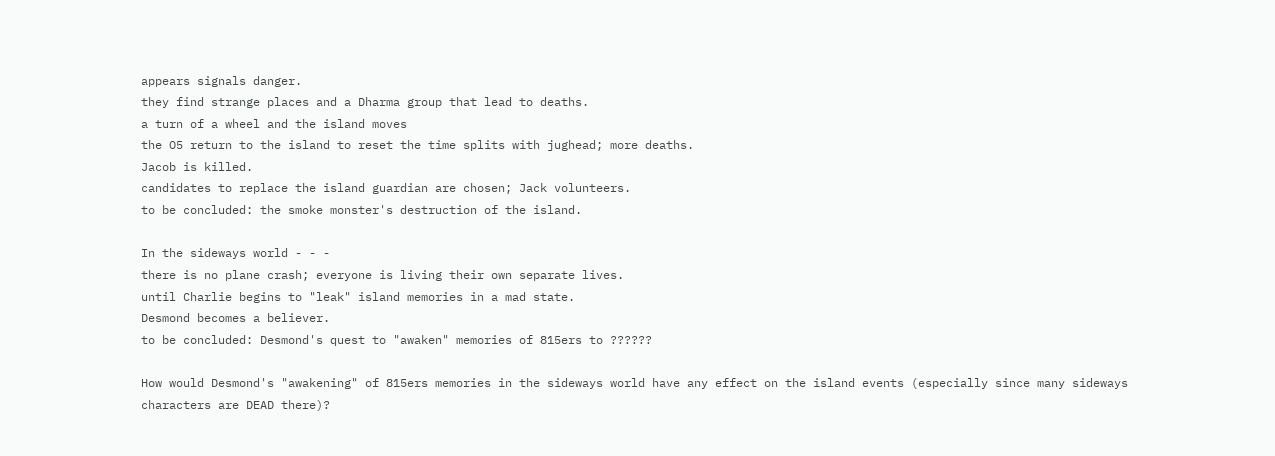appears signals danger.
they find strange places and a Dharma group that lead to deaths.
a turn of a wheel and the island moves
the O5 return to the island to reset the time splits with jughead; more deaths.
Jacob is killed.
candidates to replace the island guardian are chosen; Jack volunteers.
to be concluded: the smoke monster's destruction of the island.

In the sideways world - - -
there is no plane crash; everyone is living their own separate lives.
until Charlie begins to "leak" island memories in a mad state.
Desmond becomes a believer.
to be concluded: Desmond's quest to "awaken" memories of 815ers to ??????

How would Desmond's "awakening" of 815ers memories in the sideways world have any effect on the island events (especially since many sideways characters are DEAD there)?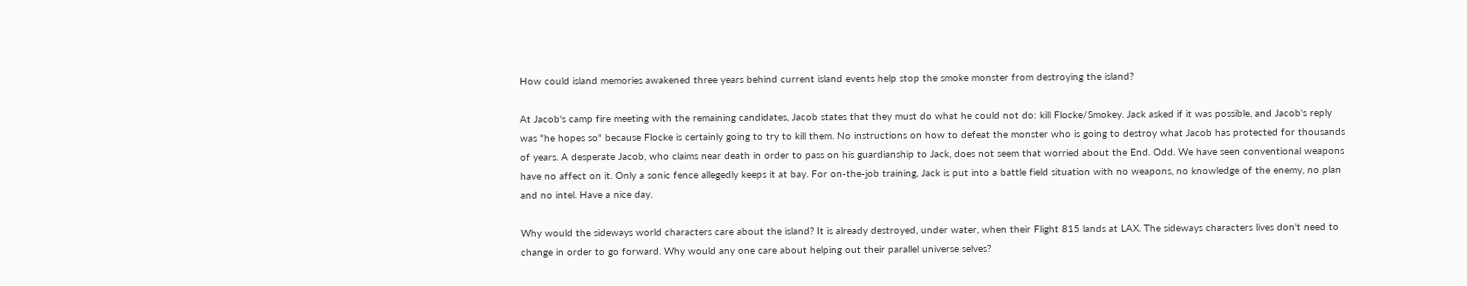How could island memories awakened three years behind current island events help stop the smoke monster from destroying the island?

At Jacob's camp fire meeting with the remaining candidates, Jacob states that they must do what he could not do: kill Flocke/Smokey. Jack asked if it was possible, and Jacob's reply was "he hopes so" because Flocke is certainly going to try to kill them. No instructions on how to defeat the monster who is going to destroy what Jacob has protected for thousands of years. A desperate Jacob, who claims near death in order to pass on his guardianship to Jack, does not seem that worried about the End. Odd. We have seen conventional weapons have no affect on it. Only a sonic fence allegedly keeps it at bay. For on-the-job training, Jack is put into a battle field situation with no weapons, no knowledge of the enemy, no plan and no intel. Have a nice day.

Why would the sideways world characters care about the island? It is already destroyed, under water, when their Flight 815 lands at LAX. The sideways characters lives don't need to change in order to go forward. Why would any one care about helping out their parallel universe selves?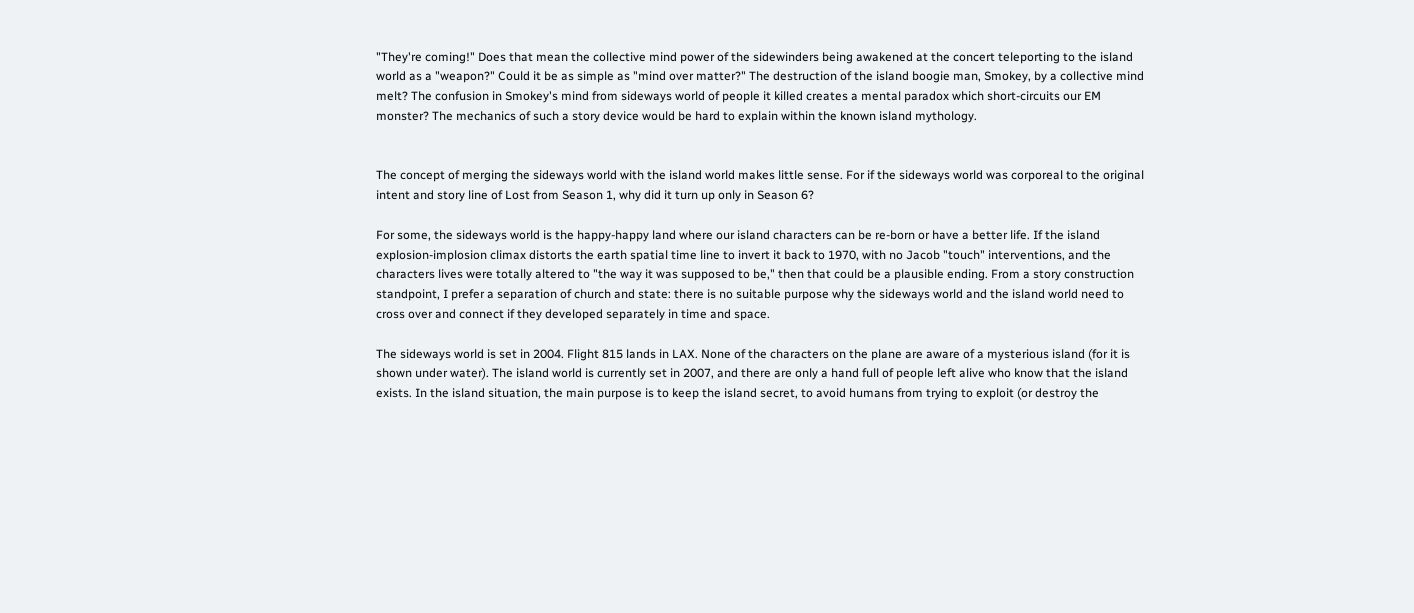"They're coming!" Does that mean the collective mind power of the sidewinders being awakened at the concert teleporting to the island world as a "weapon?" Could it be as simple as "mind over matter?" The destruction of the island boogie man, Smokey, by a collective mind melt? The confusion in Smokey's mind from sideways world of people it killed creates a mental paradox which short-circuits our EM monster? The mechanics of such a story device would be hard to explain within the known island mythology.


The concept of merging the sideways world with the island world makes little sense. For if the sideways world was corporeal to the original intent and story line of Lost from Season 1, why did it turn up only in Season 6?

For some, the sideways world is the happy-happy land where our island characters can be re-born or have a better life. If the island explosion-implosion climax distorts the earth spatial time line to invert it back to 1970, with no Jacob "touch" interventions, and the characters lives were totally altered to "the way it was supposed to be," then that could be a plausible ending. From a story construction standpoint, I prefer a separation of church and state: there is no suitable purpose why the sideways world and the island world need to cross over and connect if they developed separately in time and space.

The sideways world is set in 2004. Flight 815 lands in LAX. None of the characters on the plane are aware of a mysterious island (for it is shown under water). The island world is currently set in 2007, and there are only a hand full of people left alive who know that the island exists. In the island situation, the main purpose is to keep the island secret, to avoid humans from trying to exploit (or destroy the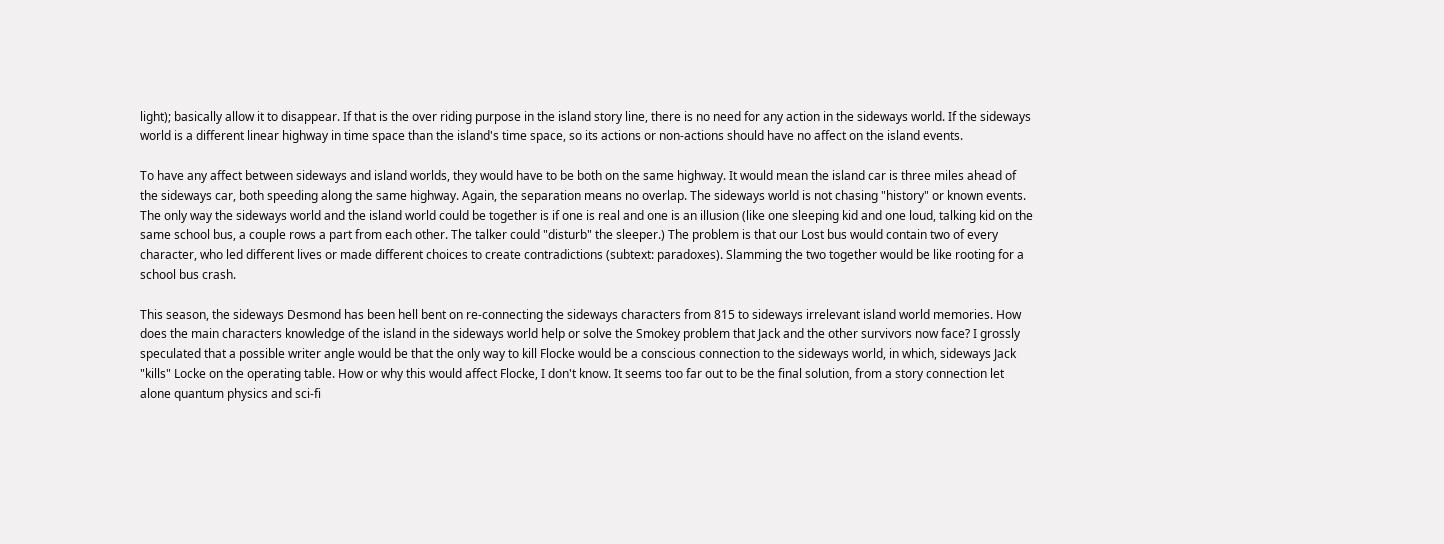light); basically allow it to disappear. If that is the over riding purpose in the island story line, there is no need for any action in the sideways world. If the sideways world is a different linear highway in time space than the island's time space, so its actions or non-actions should have no affect on the island events.

To have any affect between sideways and island worlds, they would have to be both on the same highway. It would mean the island car is three miles ahead of the sideways car, both speeding along the same highway. Again, the separation means no overlap. The sideways world is not chasing "history" or known events. The only way the sideways world and the island world could be together is if one is real and one is an illusion (like one sleeping kid and one loud, talking kid on the same school bus, a couple rows a part from each other. The talker could "disturb" the sleeper.) The problem is that our Lost bus would contain two of every character, who led different lives or made different choices to create contradictions (subtext: paradoxes). Slamming the two together would be like rooting for a school bus crash.

This season, the sideways Desmond has been hell bent on re-connecting the sideways characters from 815 to sideways irrelevant island world memories. How does the main characters knowledge of the island in the sideways world help or solve the Smokey problem that Jack and the other survivors now face? I grossly speculated that a possible writer angle would be that the only way to kill Flocke would be a conscious connection to the sideways world, in which, sideways Jack "kills" Locke on the operating table. How or why this would affect Flocke, I don't know. It seems too far out to be the final solution, from a story connection let alone quantum physics and sci-fi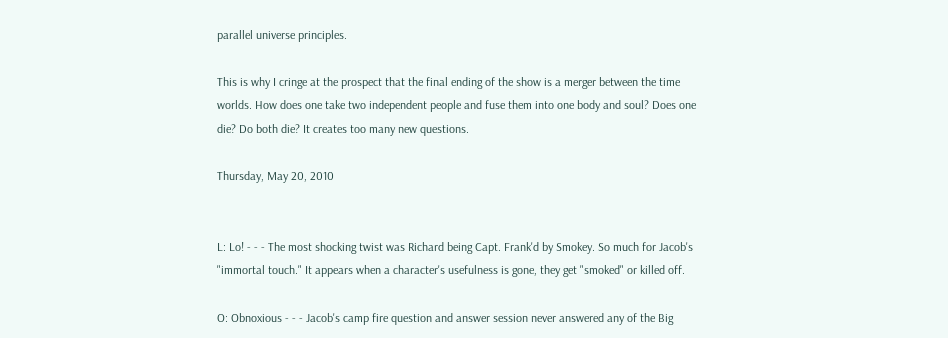parallel universe principles.

This is why I cringe at the prospect that the final ending of the show is a merger between the time worlds. How does one take two independent people and fuse them into one body and soul? Does one die? Do both die? It creates too many new questions.

Thursday, May 20, 2010


L: Lo! - - - The most shocking twist was Richard being Capt. Frank'd by Smokey. So much for Jacob's "immortal touch." It appears when a character's usefulness is gone, they get "smoked" or killed off.

O: Obnoxious - - - Jacob's camp fire question and answer session never answered any of the Big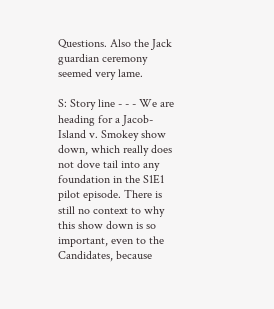Questions. Also the Jack guardian ceremony seemed very lame.

S: Story line - - - We are heading for a Jacob-Island v. Smokey show down, which really does not dove tail into any foundation in the S1E1 pilot episode. There is still no context to why this show down is so important, even to the Candidates, because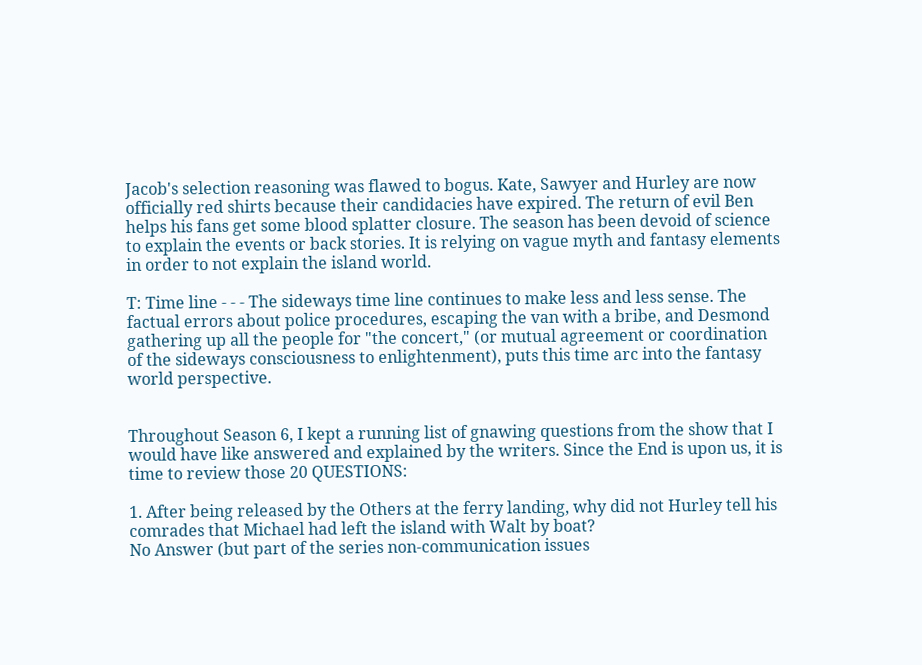Jacob's selection reasoning was flawed to bogus. Kate, Sawyer and Hurley are now officially red shirts because their candidacies have expired. The return of evil Ben helps his fans get some blood splatter closure. The season has been devoid of science to explain the events or back stories. It is relying on vague myth and fantasy elements in order to not explain the island world.

T: Time line - - - The sideways time line continues to make less and less sense. The factual errors about police procedures, escaping the van with a bribe, and Desmond gathering up all the people for "the concert," (or mutual agreement or coordination of the sideways consciousness to enlightenment), puts this time arc into the fantasy world perspective.


Throughout Season 6, I kept a running list of gnawing questions from the show that I would have like answered and explained by the writers. Since the End is upon us, it is time to review those 20 QUESTIONS:

1. After being released by the Others at the ferry landing, why did not Hurley tell his comrades that Michael had left the island with Walt by boat?
No Answer (but part of the series non-communication issues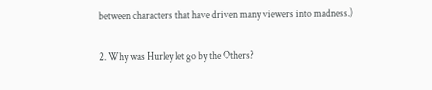between characters that have driven many viewers into madness.)

2. Why was Hurley let go by the Others?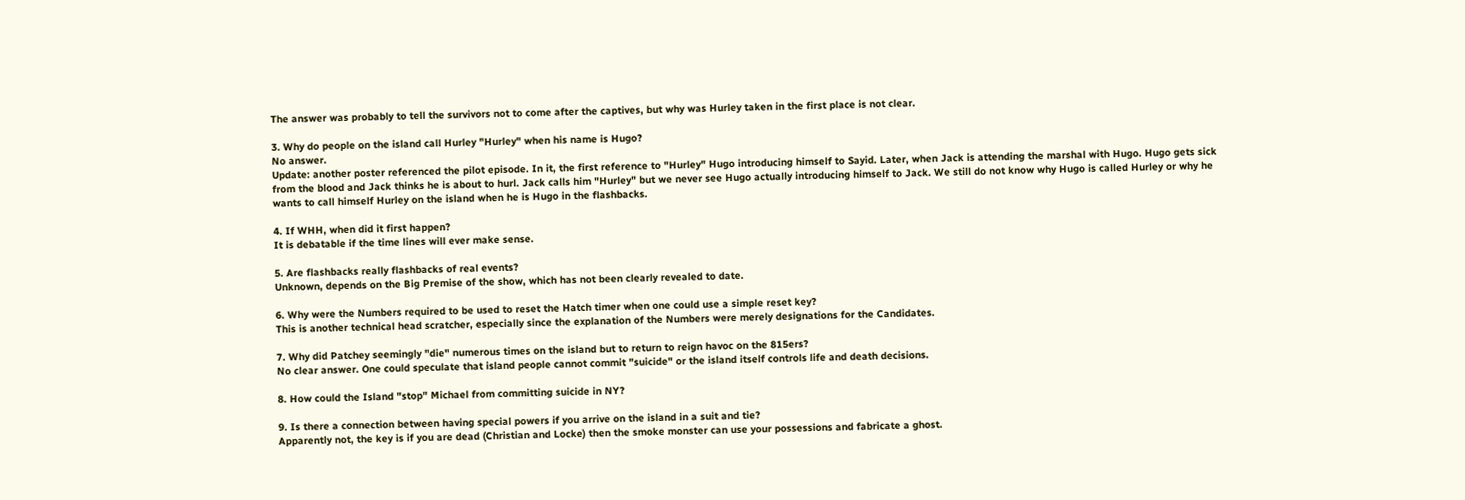The answer was probably to tell the survivors not to come after the captives, but why was Hurley taken in the first place is not clear.

3. Why do people on the island call Hurley "Hurley" when his name is Hugo?
No answer.
Update: another poster referenced the pilot episode. In it, the first reference to "Hurley" Hugo introducing himself to Sayid. Later, when Jack is attending the marshal with Hugo. Hugo gets sick from the blood and Jack thinks he is about to hurl. Jack calls him "Hurley" but we never see Hugo actually introducing himself to Jack. We still do not know why Hugo is called Hurley or why he wants to call himself Hurley on the island when he is Hugo in the flashbacks.

4. If WHH, when did it first happen?
It is debatable if the time lines will ever make sense.

5. Are flashbacks really flashbacks of real events?
Unknown, depends on the Big Premise of the show, which has not been clearly revealed to date.

6. Why were the Numbers required to be used to reset the Hatch timer when one could use a simple reset key?
This is another technical head scratcher, especially since the explanation of the Numbers were merely designations for the Candidates.

7. Why did Patchey seemingly "die" numerous times on the island but to return to reign havoc on the 815ers?
No clear answer. One could speculate that island people cannot commit "suicide" or the island itself controls life and death decisions.

8. How could the Island "stop" Michael from committing suicide in NY?

9. Is there a connection between having special powers if you arrive on the island in a suit and tie?
Apparently not, the key is if you are dead (Christian and Locke) then the smoke monster can use your possessions and fabricate a ghost.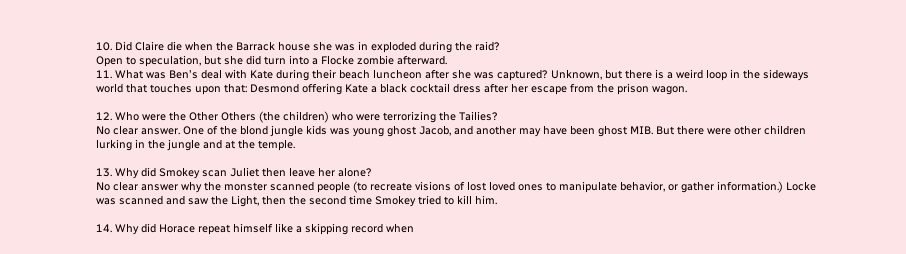10. Did Claire die when the Barrack house she was in exploded during the raid?
Open to speculation, but she did turn into a Flocke zombie afterward.
11. What was Ben's deal with Kate during their beach luncheon after she was captured? Unknown, but there is a weird loop in the sideways world that touches upon that: Desmond offering Kate a black cocktail dress after her escape from the prison wagon.

12. Who were the Other Others (the children) who were terrorizing the Tailies?
No clear answer. One of the blond jungle kids was young ghost Jacob, and another may have been ghost MIB. But there were other children lurking in the jungle and at the temple.

13. Why did Smokey scan Juliet then leave her alone?
No clear answer why the monster scanned people (to recreate visions of lost loved ones to manipulate behavior, or gather information.) Locke was scanned and saw the Light, then the second time Smokey tried to kill him.

14. Why did Horace repeat himself like a skipping record when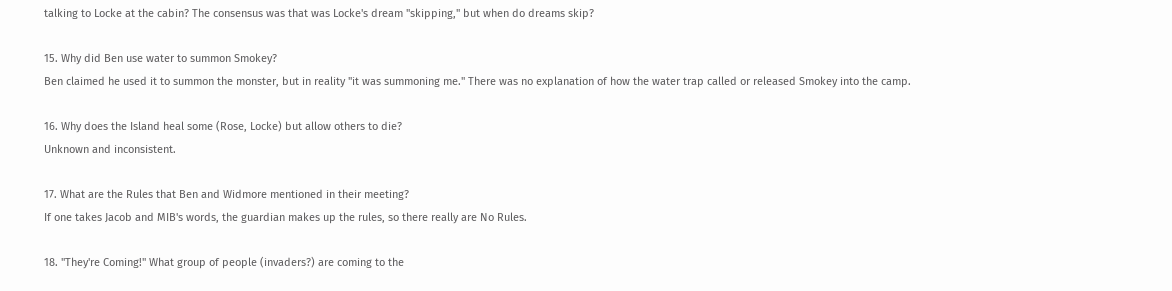talking to Locke at the cabin? The consensus was that was Locke's dream "skipping," but when do dreams skip?

15. Why did Ben use water to summon Smokey?
Ben claimed he used it to summon the monster, but in reality "it was summoning me." There was no explanation of how the water trap called or released Smokey into the camp.

16. Why does the Island heal some (Rose, Locke) but allow others to die?
Unknown and inconsistent.

17. What are the Rules that Ben and Widmore mentioned in their meeting?
If one takes Jacob and MIB's words, the guardian makes up the rules, so there really are No Rules.

18. "They're Coming!" What group of people (invaders?) are coming to the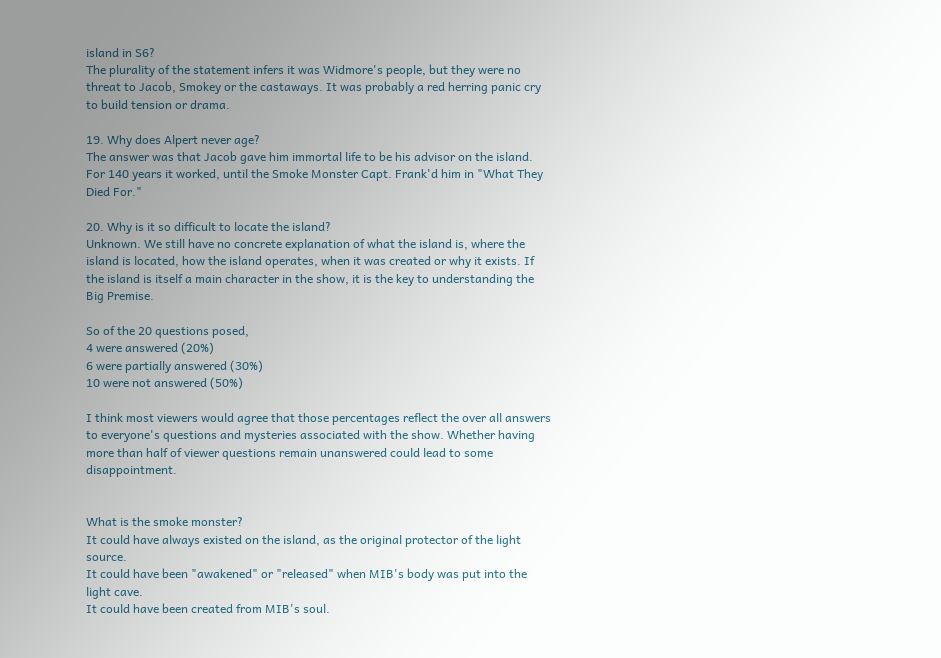island in S6?
The plurality of the statement infers it was Widmore's people, but they were no threat to Jacob, Smokey or the castaways. It was probably a red herring panic cry to build tension or drama.

19. Why does Alpert never age?
The answer was that Jacob gave him immortal life to be his advisor on the island. For 140 years it worked, until the Smoke Monster Capt. Frank'd him in "What They Died For."

20. Why is it so difficult to locate the island?
Unknown. We still have no concrete explanation of what the island is, where the island is located, how the island operates, when it was created or why it exists. If the island is itself a main character in the show, it is the key to understanding the Big Premise.

So of the 20 questions posed,
4 were answered (20%)
6 were partially answered (30%)
10 were not answered (50%)

I think most viewers would agree that those percentages reflect the over all answers to everyone's questions and mysteries associated with the show. Whether having more than half of viewer questions remain unanswered could lead to some disappointment.


What is the smoke monster?
It could have always existed on the island, as the original protector of the light source.
It could have been "awakened" or "released" when MIB's body was put into the light cave.
It could have been created from MIB's soul.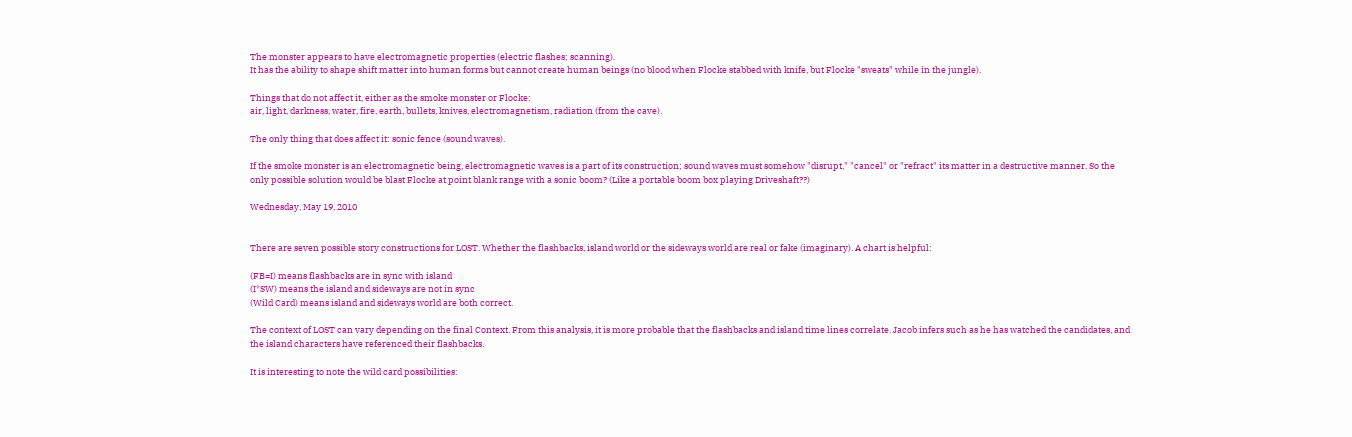The monster appears to have electromagnetic properties (electric flashes; scanning).
It has the ability to shape shift matter into human forms but cannot create human beings (no blood when Flocke stabbed with knife, but Flocke "sweats" while in the jungle).

Things that do not affect it, either as the smoke monster or Flocke:
air, light, darkness, water, fire, earth, bullets, knives, electromagnetism, radiation (from the cave).

The only thing that does affect it: sonic fence (sound waves).

If the smoke monster is an electromagnetic being, electromagnetic waves is a part of its construction; sound waves must somehow "disrupt," "cancel" or "refract" its matter in a destructive manner. So the only possible solution would be blast Flocke at point blank range with a sonic boom? (Like a portable boom box playing Driveshaft??)

Wednesday, May 19, 2010


There are seven possible story constructions for LOST. Whether the flashbacks, island world or the sideways world are real or fake (imaginary). A chart is helpful:

(FB=I) means flashbacks are in sync with island
(I*SW) means the island and sideways are not in sync
(Wild Card) means island and sideways world are both correct.

The context of LOST can vary depending on the final Context. From this analysis, it is more probable that the flashbacks and island time lines correlate. Jacob infers such as he has watched the candidates, and the island characters have referenced their flashbacks.

It is interesting to note the wild card possibilities: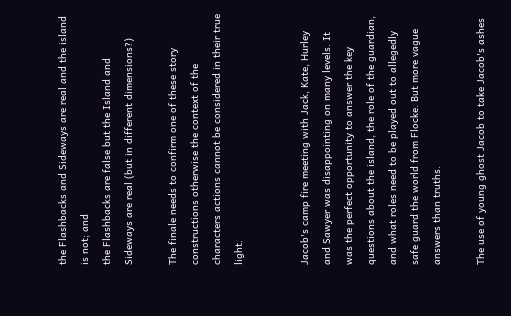the Flashbacks and Sideways are real and the island is not; and
the Flashbacks are false but the Island and Sideways are real (but in different dimensions?)

The finale needs to confirm one of these story constructions otherwise the context of the characters actions cannot be considered in their true light.


Jacob's camp fire meeting with Jack, Kate, Hurley and Sawyer was disappointing on many levels. It was the perfect opportunity to answer the key questions about the island, the role of the guardian, and what roles need to be played out to allegedly safe guard the world from Flocke. But more vague answers than truths.

The use of young ghost Jacob to take Jacob's ashes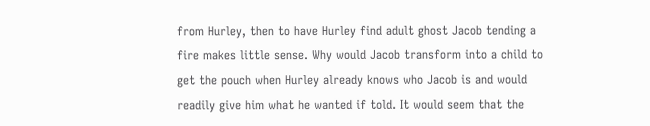from Hurley, then to have Hurley find adult ghost Jacob tending a fire makes little sense. Why would Jacob transform into a child to get the pouch when Hurley already knows who Jacob is and would readily give him what he wanted if told. It would seem that the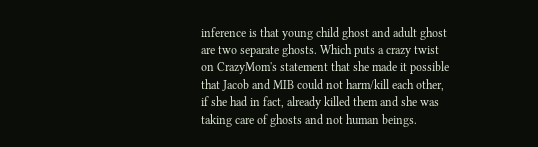inference is that young child ghost and adult ghost are two separate ghosts. Which puts a crazy twist on CrazyMom's statement that she made it possible that Jacob and MIB could not harm/kill each other, if she had in fact, already killed them and she was taking care of ghosts and not human beings.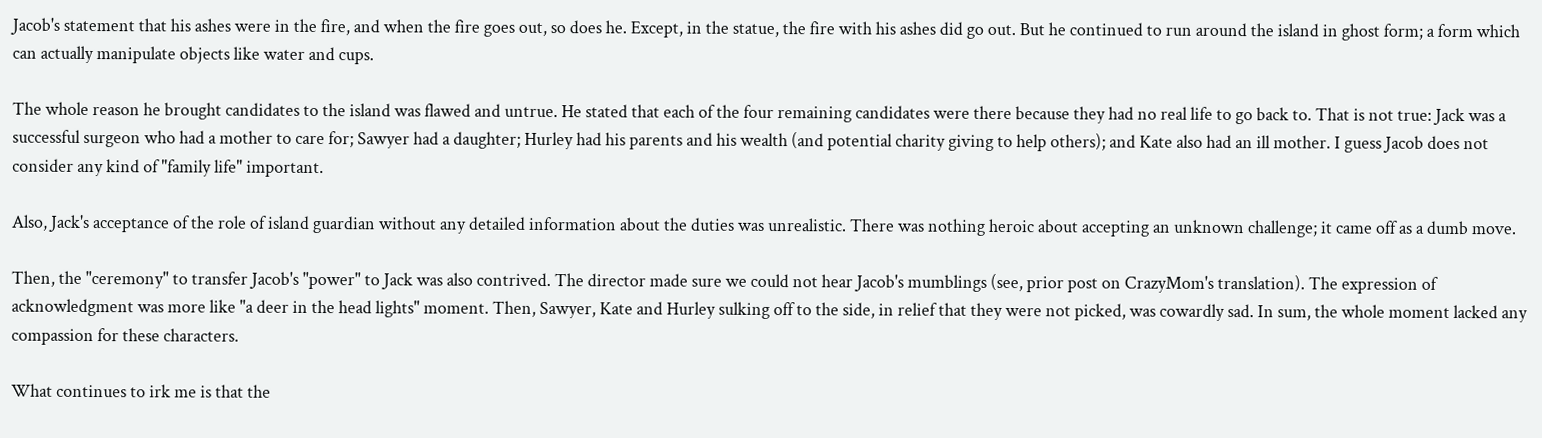Jacob's statement that his ashes were in the fire, and when the fire goes out, so does he. Except, in the statue, the fire with his ashes did go out. But he continued to run around the island in ghost form; a form which can actually manipulate objects like water and cups.

The whole reason he brought candidates to the island was flawed and untrue. He stated that each of the four remaining candidates were there because they had no real life to go back to. That is not true: Jack was a successful surgeon who had a mother to care for; Sawyer had a daughter; Hurley had his parents and his wealth (and potential charity giving to help others); and Kate also had an ill mother. I guess Jacob does not consider any kind of "family life" important.

Also, Jack's acceptance of the role of island guardian without any detailed information about the duties was unrealistic. There was nothing heroic about accepting an unknown challenge; it came off as a dumb move.

Then, the "ceremony" to transfer Jacob's "power" to Jack was also contrived. The director made sure we could not hear Jacob's mumblings (see, prior post on CrazyMom's translation). The expression of acknowledgment was more like "a deer in the head lights" moment. Then, Sawyer, Kate and Hurley sulking off to the side, in relief that they were not picked, was cowardly sad. In sum, the whole moment lacked any compassion for these characters.

What continues to irk me is that the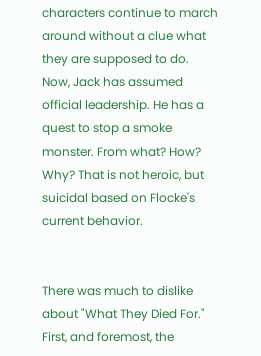characters continue to march around without a clue what they are supposed to do. Now, Jack has assumed official leadership. He has a quest to stop a smoke monster. From what? How? Why? That is not heroic, but suicidal based on Flocke's current behavior.


There was much to dislike about "What They Died For." First, and foremost, the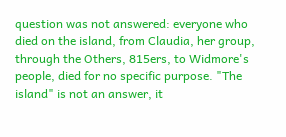question was not answered: everyone who died on the island, from Claudia, her group, through the Others, 815ers, to Widmore's people, died for no specific purpose. "The island" is not an answer, it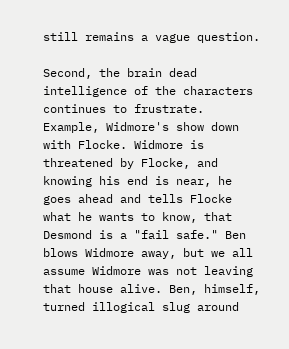still remains a vague question.

Second, the brain dead intelligence of the characters continues to frustrate. Example, Widmore's show down with Flocke. Widmore is threatened by Flocke, and knowing his end is near, he goes ahead and tells Flocke what he wants to know, that Desmond is a "fail safe." Ben blows Widmore away, but we all assume Widmore was not leaving that house alive. Ben, himself, turned illogical slug around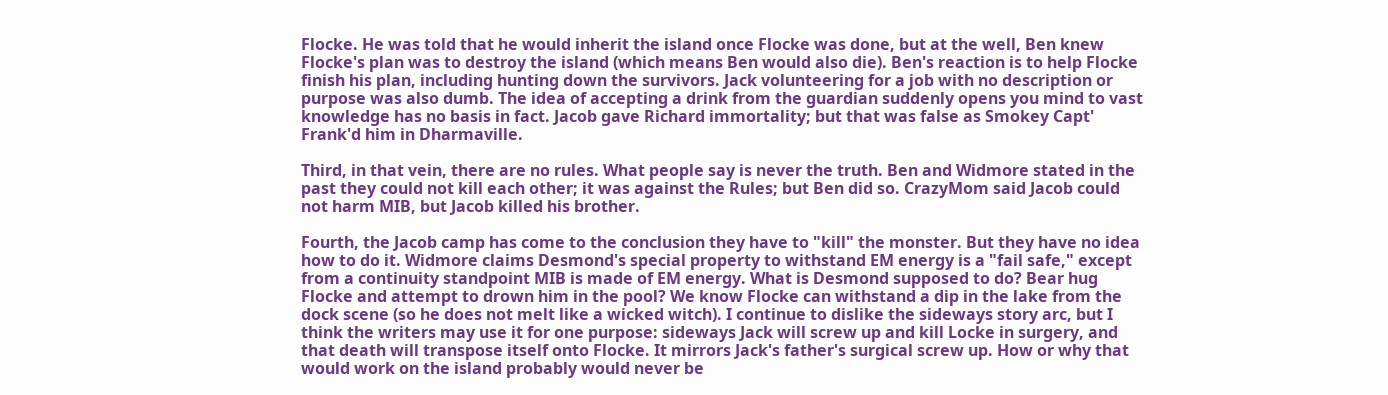Flocke. He was told that he would inherit the island once Flocke was done, but at the well, Ben knew Flocke's plan was to destroy the island (which means Ben would also die). Ben's reaction is to help Flocke finish his plan, including hunting down the survivors. Jack volunteering for a job with no description or purpose was also dumb. The idea of accepting a drink from the guardian suddenly opens you mind to vast knowledge has no basis in fact. Jacob gave Richard immortality; but that was false as Smokey Capt' Frank'd him in Dharmaville.

Third, in that vein, there are no rules. What people say is never the truth. Ben and Widmore stated in the past they could not kill each other; it was against the Rules; but Ben did so. CrazyMom said Jacob could not harm MIB, but Jacob killed his brother.

Fourth, the Jacob camp has come to the conclusion they have to "kill" the monster. But they have no idea how to do it. Widmore claims Desmond's special property to withstand EM energy is a "fail safe," except from a continuity standpoint MIB is made of EM energy. What is Desmond supposed to do? Bear hug Flocke and attempt to drown him in the pool? We know Flocke can withstand a dip in the lake from the dock scene (so he does not melt like a wicked witch). I continue to dislike the sideways story arc, but I think the writers may use it for one purpose: sideways Jack will screw up and kill Locke in surgery, and that death will transpose itself onto Flocke. It mirrors Jack's father's surgical screw up. How or why that would work on the island probably would never be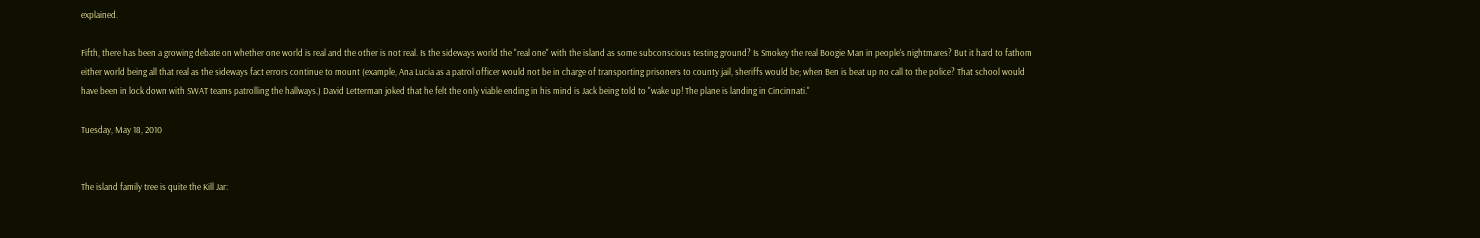explained.

Fifth, there has been a growing debate on whether one world is real and the other is not real. Is the sideways world the "real one" with the island as some subconscious testing ground? Is Smokey the real Boogie Man in people's nightmares? But it hard to fathom either world being all that real as the sideways fact errors continue to mount (example, Ana Lucia as a patrol officer would not be in charge of transporting prisoners to county jail, sheriffs would be; when Ben is beat up no call to the police? That school would have been in lock down with SWAT teams patrolling the hallways.) David Letterman joked that he felt the only viable ending in his mind is Jack being told to "wake up! The plane is landing in Cincinnati."

Tuesday, May 18, 2010


The island family tree is quite the Kill Jar: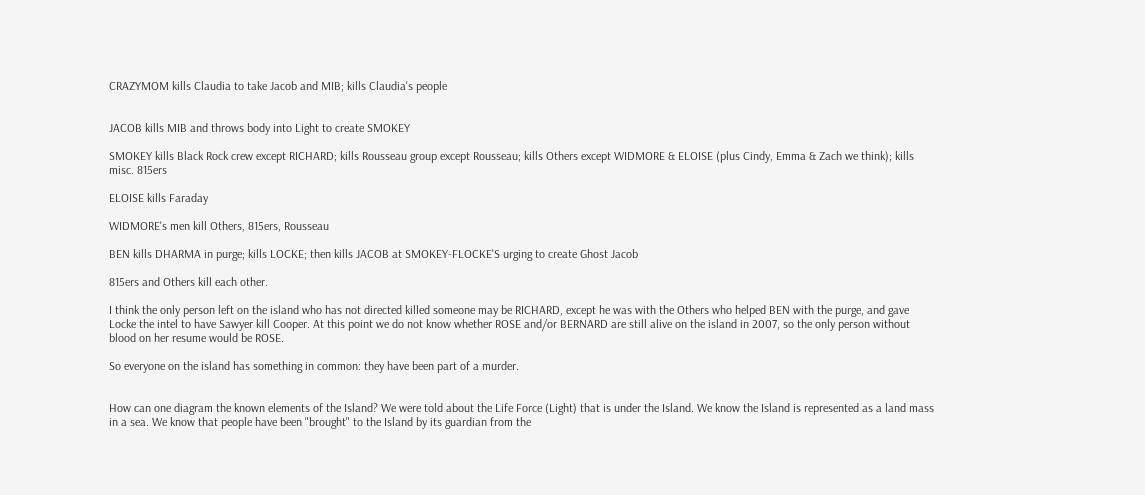CRAZYMOM kills Claudia to take Jacob and MIB; kills Claudia's people


JACOB kills MIB and throws body into Light to create SMOKEY

SMOKEY kills Black Rock crew except RICHARD; kills Rousseau group except Rousseau; kills Others except WIDMORE & ELOISE (plus Cindy, Emma & Zach we think); kills misc. 815ers

ELOISE kills Faraday

WIDMORE's men kill Others, 815ers, Rousseau

BEN kills DHARMA in purge; kills LOCKE; then kills JACOB at SMOKEY-FLOCKE'S urging to create Ghost Jacob

815ers and Others kill each other.

I think the only person left on the island who has not directed killed someone may be RICHARD, except he was with the Others who helped BEN with the purge, and gave Locke the intel to have Sawyer kill Cooper. At this point we do not know whether ROSE and/or BERNARD are still alive on the island in 2007, so the only person without blood on her resume would be ROSE.

So everyone on the island has something in common: they have been part of a murder.


How can one diagram the known elements of the Island? We were told about the Life Force (Light) that is under the Island. We know the Island is represented as a land mass in a sea. We know that people have been "brought" to the Island by its guardian from the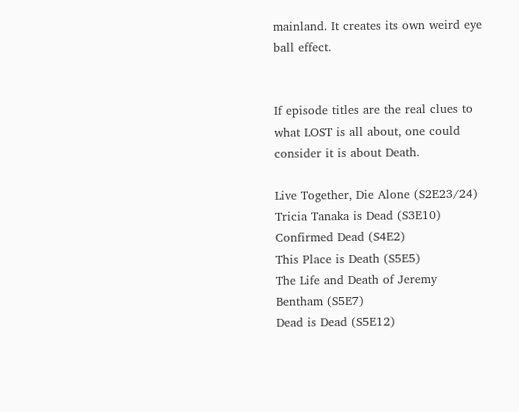mainland. It creates its own weird eye ball effect.


If episode titles are the real clues to what LOST is all about, one could consider it is about Death.

Live Together, Die Alone (S2E23/24)
Tricia Tanaka is Dead (S3E10)
Confirmed Dead (S4E2)
This Place is Death (S5E5)
The Life and Death of Jeremy Bentham (S5E7)
Dead is Dead (S5E12)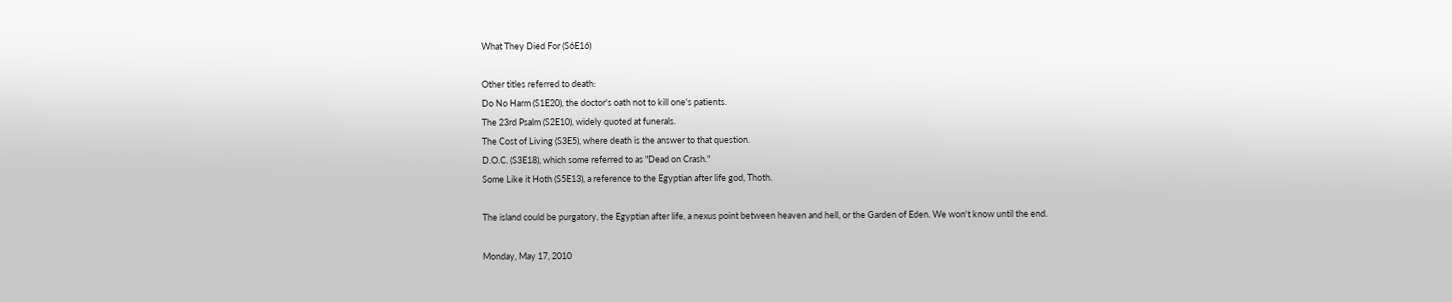What They Died For (S6E16)

Other titles referred to death:
Do No Harm (S1E20), the doctor's oath not to kill one's patients.
The 23rd Psalm (S2E10), widely quoted at funerals.
The Cost of Living (S3E5), where death is the answer to that question.
D.O.C. (S3E18), which some referred to as "Dead on Crash."
Some Like it Hoth (S5E13), a reference to the Egyptian after life god, Thoth.

The island could be purgatory, the Egyptian after life, a nexus point between heaven and hell, or the Garden of Eden. We won't know until the end.

Monday, May 17, 2010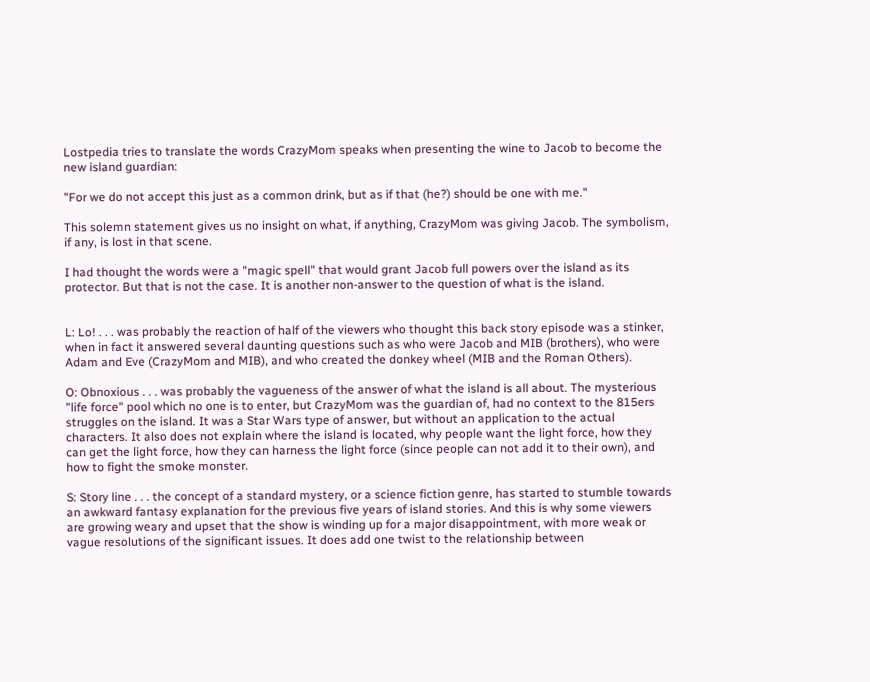Lostpedia tries to translate the words CrazyMom speaks when presenting the wine to Jacob to become the new island guardian:

"For we do not accept this just as a common drink, but as if that (he?) should be one with me."

This solemn statement gives us no insight on what, if anything, CrazyMom was giving Jacob. The symbolism, if any, is lost in that scene.

I had thought the words were a "magic spell" that would grant Jacob full powers over the island as its protector. But that is not the case. It is another non-answer to the question of what is the island.


L: Lo! . . . was probably the reaction of half of the viewers who thought this back story episode was a stinker, when in fact it answered several daunting questions such as who were Jacob and MIB (brothers), who were Adam and Eve (CrazyMom and MIB), and who created the donkey wheel (MIB and the Roman Others).

O: Obnoxious . . . was probably the vagueness of the answer of what the island is all about. The mysterious "life force" pool which no one is to enter, but CrazyMom was the guardian of, had no context to the 815ers struggles on the island. It was a Star Wars type of answer, but without an application to the actual characters. It also does not explain where the island is located, why people want the light force, how they can get the light force, how they can harness the light force (since people can not add it to their own), and how to fight the smoke monster.

S: Story line . . . the concept of a standard mystery, or a science fiction genre, has started to stumble towards an awkward fantasy explanation for the previous five years of island stories. And this is why some viewers are growing weary and upset that the show is winding up for a major disappointment, with more weak or vague resolutions of the significant issues. It does add one twist to the relationship between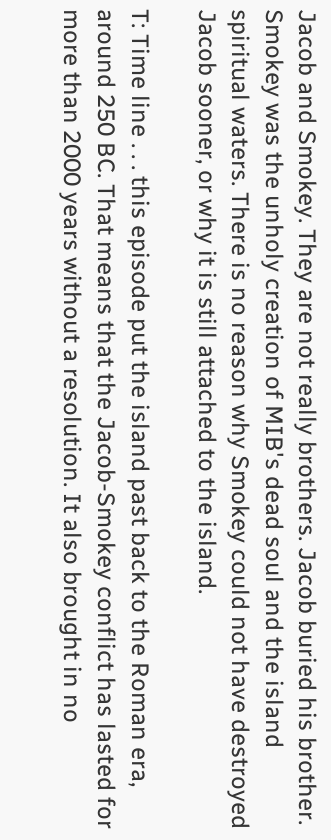Jacob and Smokey. They are not really brothers. Jacob buried his brother. Smokey was the unholy creation of MIB's dead soul and the island spiritual waters. There is no reason why Smokey could not have destroyed Jacob sooner, or why it is still attached to the island.

T: Time line . . . this episode put the island past back to the Roman era, around 250 BC. That means that the Jacob-Smokey conflict has lasted for more than 2000 years without a resolution. It also brought in no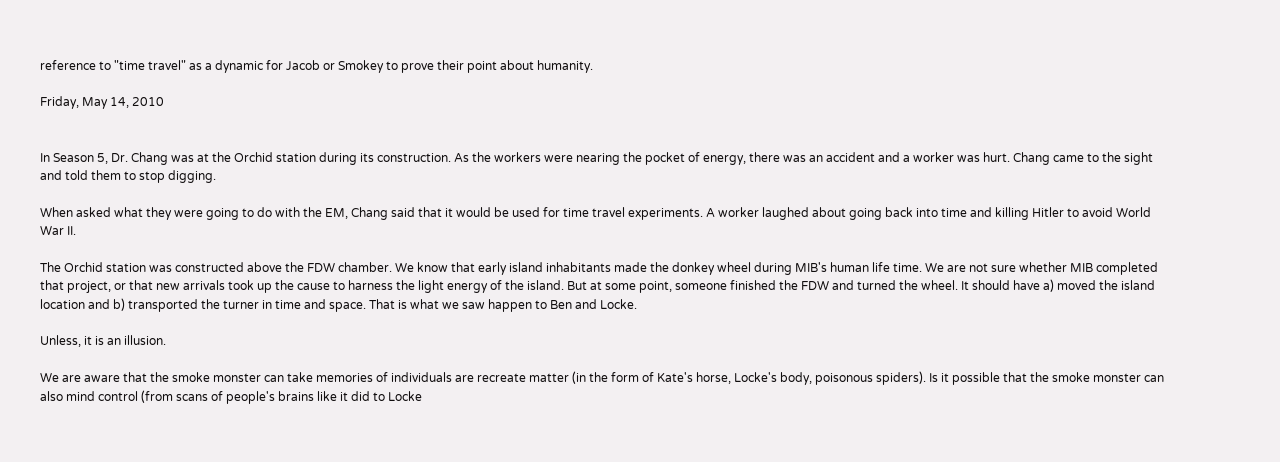reference to "time travel" as a dynamic for Jacob or Smokey to prove their point about humanity.

Friday, May 14, 2010


In Season 5, Dr. Chang was at the Orchid station during its construction. As the workers were nearing the pocket of energy, there was an accident and a worker was hurt. Chang came to the sight and told them to stop digging.

When asked what they were going to do with the EM, Chang said that it would be used for time travel experiments. A worker laughed about going back into time and killing Hitler to avoid World War II.

The Orchid station was constructed above the FDW chamber. We know that early island inhabitants made the donkey wheel during MIB's human life time. We are not sure whether MIB completed that project, or that new arrivals took up the cause to harness the light energy of the island. But at some point, someone finished the FDW and turned the wheel. It should have a) moved the island location and b) transported the turner in time and space. That is what we saw happen to Ben and Locke.

Unless, it is an illusion.

We are aware that the smoke monster can take memories of individuals are recreate matter (in the form of Kate's horse, Locke's body, poisonous spiders). Is it possible that the smoke monster can also mind control (from scans of people's brains like it did to Locke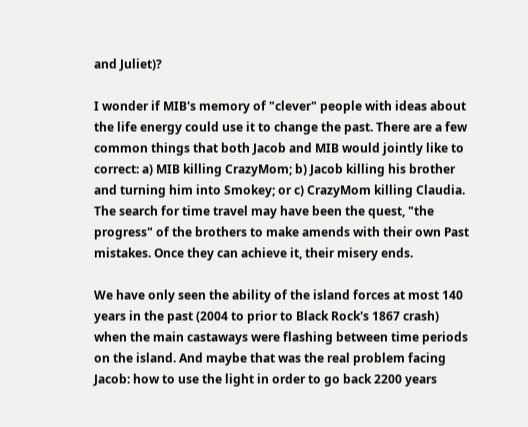and Juliet)?

I wonder if MIB's memory of "clever" people with ideas about the life energy could use it to change the past. There are a few common things that both Jacob and MIB would jointly like to correct: a) MIB killing CrazyMom; b) Jacob killing his brother and turning him into Smokey; or c) CrazyMom killing Claudia. The search for time travel may have been the quest, "the progress" of the brothers to make amends with their own Past mistakes. Once they can achieve it, their misery ends.

We have only seen the ability of the island forces at most 140 years in the past (2004 to prior to Black Rock's 1867 crash) when the main castaways were flashing between time periods on the island. And maybe that was the real problem facing Jacob: how to use the light in order to go back 2200 years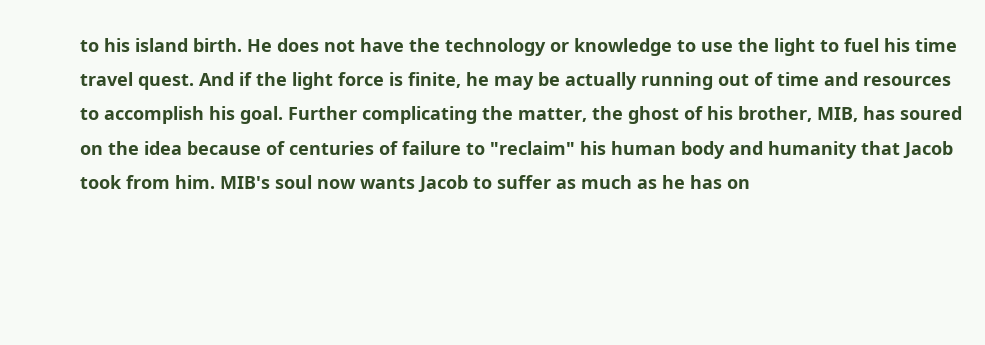to his island birth. He does not have the technology or knowledge to use the light to fuel his time travel quest. And if the light force is finite, he may be actually running out of time and resources to accomplish his goal. Further complicating the matter, the ghost of his brother, MIB, has soured on the idea because of centuries of failure to "reclaim" his human body and humanity that Jacob took from him. MIB's soul now wants Jacob to suffer as much as he has on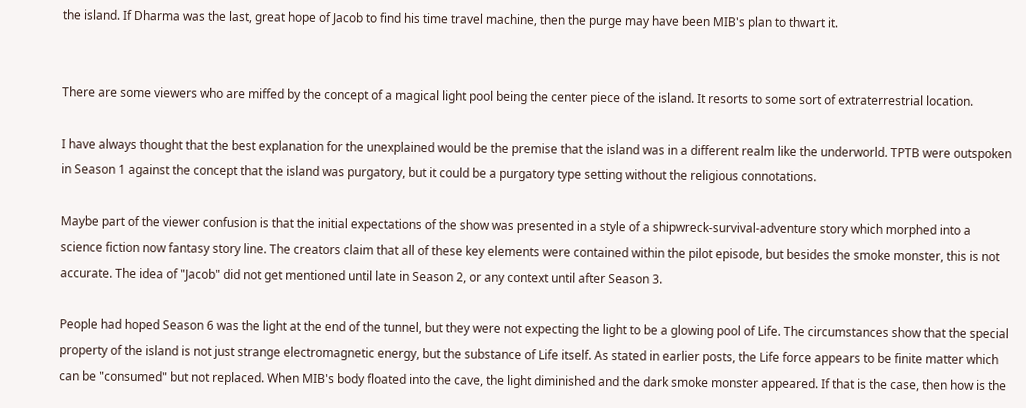the island. If Dharma was the last, great hope of Jacob to find his time travel machine, then the purge may have been MIB's plan to thwart it.


There are some viewers who are miffed by the concept of a magical light pool being the center piece of the island. It resorts to some sort of extraterrestrial location.

I have always thought that the best explanation for the unexplained would be the premise that the island was in a different realm like the underworld. TPTB were outspoken in Season 1 against the concept that the island was purgatory, but it could be a purgatory type setting without the religious connotations.

Maybe part of the viewer confusion is that the initial expectations of the show was presented in a style of a shipwreck-survival-adventure story which morphed into a science fiction now fantasy story line. The creators claim that all of these key elements were contained within the pilot episode, but besides the smoke monster, this is not accurate. The idea of "Jacob" did not get mentioned until late in Season 2, or any context until after Season 3.

People had hoped Season 6 was the light at the end of the tunnel, but they were not expecting the light to be a glowing pool of Life. The circumstances show that the special property of the island is not just strange electromagnetic energy, but the substance of Life itself. As stated in earlier posts, the Life force appears to be finite matter which can be "consumed" but not replaced. When MIB's body floated into the cave, the light diminished and the dark smoke monster appeared. If that is the case, then how is the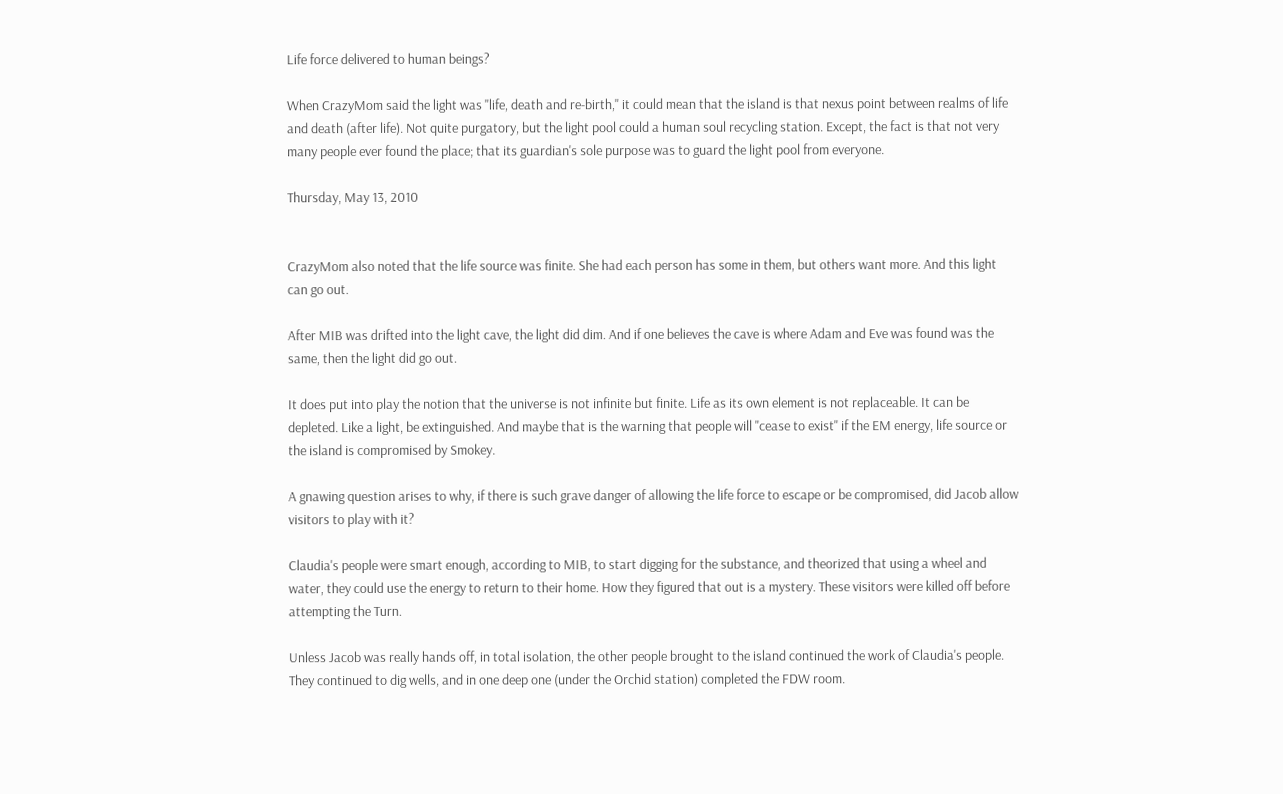Life force delivered to human beings?

When CrazyMom said the light was "life, death and re-birth," it could mean that the island is that nexus point between realms of life and death (after life). Not quite purgatory, but the light pool could a human soul recycling station. Except, the fact is that not very many people ever found the place; that its guardian's sole purpose was to guard the light pool from everyone.

Thursday, May 13, 2010


CrazyMom also noted that the life source was finite. She had each person has some in them, but others want more. And this light can go out.

After MIB was drifted into the light cave, the light did dim. And if one believes the cave is where Adam and Eve was found was the same, then the light did go out.

It does put into play the notion that the universe is not infinite but finite. Life as its own element is not replaceable. It can be depleted. Like a light, be extinguished. And maybe that is the warning that people will "cease to exist" if the EM energy, life source or the island is compromised by Smokey.

A gnawing question arises to why, if there is such grave danger of allowing the life force to escape or be compromised, did Jacob allow visitors to play with it?

Claudia's people were smart enough, according to MIB, to start digging for the substance, and theorized that using a wheel and water, they could use the energy to return to their home. How they figured that out is a mystery. These visitors were killed off before attempting the Turn.

Unless Jacob was really hands off, in total isolation, the other people brought to the island continued the work of Claudia's people. They continued to dig wells, and in one deep one (under the Orchid station) completed the FDW room.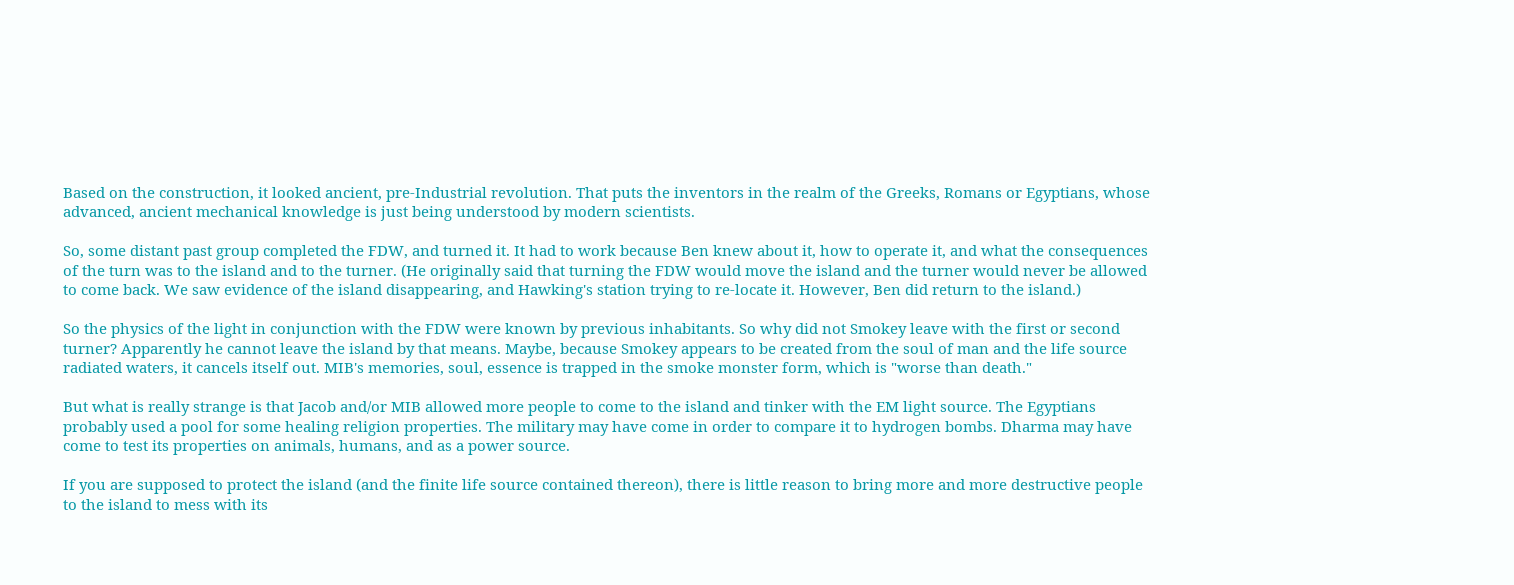Based on the construction, it looked ancient, pre-Industrial revolution. That puts the inventors in the realm of the Greeks, Romans or Egyptians, whose advanced, ancient mechanical knowledge is just being understood by modern scientists.

So, some distant past group completed the FDW, and turned it. It had to work because Ben knew about it, how to operate it, and what the consequences of the turn was to the island and to the turner. (He originally said that turning the FDW would move the island and the turner would never be allowed to come back. We saw evidence of the island disappearing, and Hawking's station trying to re-locate it. However, Ben did return to the island.)

So the physics of the light in conjunction with the FDW were known by previous inhabitants. So why did not Smokey leave with the first or second turner? Apparently he cannot leave the island by that means. Maybe, because Smokey appears to be created from the soul of man and the life source radiated waters, it cancels itself out. MIB's memories, soul, essence is trapped in the smoke monster form, which is "worse than death."

But what is really strange is that Jacob and/or MIB allowed more people to come to the island and tinker with the EM light source. The Egyptians probably used a pool for some healing religion properties. The military may have come in order to compare it to hydrogen bombs. Dharma may have come to test its properties on animals, humans, and as a power source.

If you are supposed to protect the island (and the finite life source contained thereon), there is little reason to bring more and more destructive people to the island to mess with its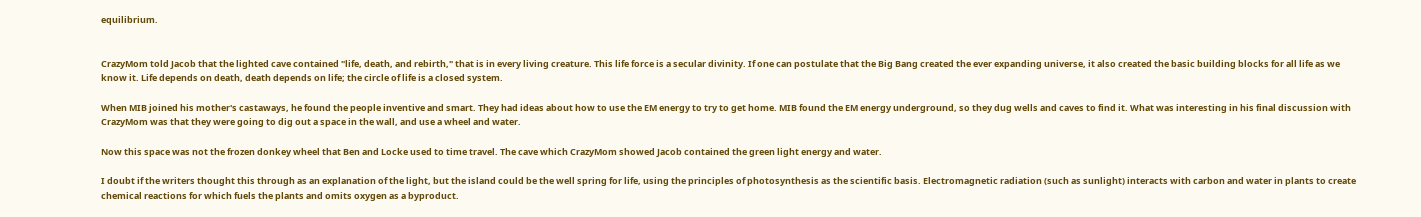equilibrium.


CrazyMom told Jacob that the lighted cave contained "life, death, and rebirth," that is in every living creature. This life force is a secular divinity. If one can postulate that the Big Bang created the ever expanding universe, it also created the basic building blocks for all life as we know it. Life depends on death, death depends on life; the circle of life is a closed system.

When MIB joined his mother's castaways, he found the people inventive and smart. They had ideas about how to use the EM energy to try to get home. MIB found the EM energy underground, so they dug wells and caves to find it. What was interesting in his final discussion with CrazyMom was that they were going to dig out a space in the wall, and use a wheel and water.

Now this space was not the frozen donkey wheel that Ben and Locke used to time travel. The cave which CrazyMom showed Jacob contained the green light energy and water.

I doubt if the writers thought this through as an explanation of the light, but the island could be the well spring for life, using the principles of photosynthesis as the scientific basis. Electromagnetic radiation (such as sunlight) interacts with carbon and water in plants to create chemical reactions for which fuels the plants and omits oxygen as a byproduct.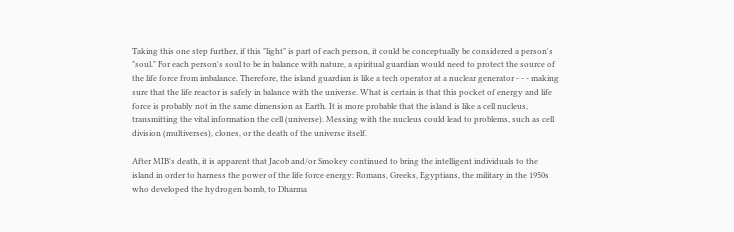Taking this one step further, if this "light" is part of each person, it could be conceptually be considered a person's "soul." For each person's soul to be in balance with nature, a spiritual guardian would need to protect the source of the life force from imbalance. Therefore, the island guardian is like a tech operator at a nuclear generator - - - making sure that the life reactor is safely in balance with the universe. What is certain is that this pocket of energy and life force is probably not in the same dimension as Earth. It is more probable that the island is like a cell nucleus, transmitting the vital information the cell (universe). Messing with the nucleus could lead to problems, such as cell division (multiverses), clones, or the death of the universe itself.

After MIB's death, it is apparent that Jacob and/or Smokey continued to bring the intelligent individuals to the island in order to harness the power of the life force energy: Romans, Greeks, Egyptians, the military in the 1950s who developed the hydrogen bomb, to Dharma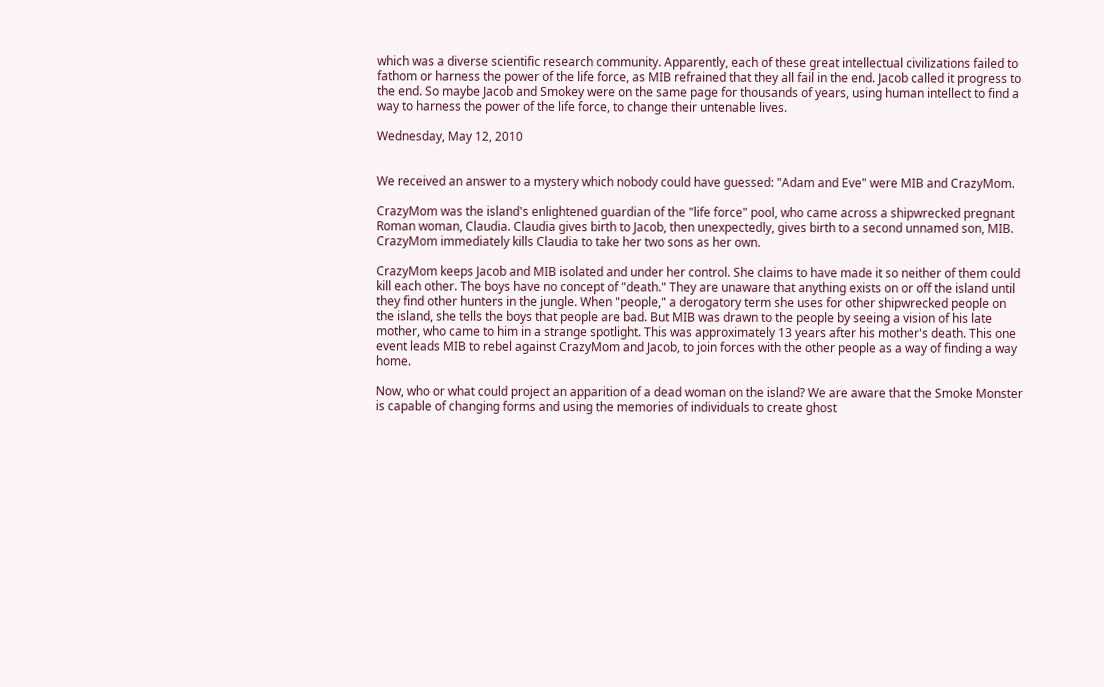which was a diverse scientific research community. Apparently, each of these great intellectual civilizations failed to fathom or harness the power of the life force, as MIB refrained that they all fail in the end. Jacob called it progress to the end. So maybe Jacob and Smokey were on the same page for thousands of years, using human intellect to find a way to harness the power of the life force, to change their untenable lives.

Wednesday, May 12, 2010


We received an answer to a mystery which nobody could have guessed: "Adam and Eve" were MIB and CrazyMom.

CrazyMom was the island's enlightened guardian of the "life force" pool, who came across a shipwrecked pregnant Roman woman, Claudia. Claudia gives birth to Jacob, then unexpectedly, gives birth to a second unnamed son, MIB. CrazyMom immediately kills Claudia to take her two sons as her own.

CrazyMom keeps Jacob and MIB isolated and under her control. She claims to have made it so neither of them could kill each other. The boys have no concept of "death." They are unaware that anything exists on or off the island until they find other hunters in the jungle. When "people," a derogatory term she uses for other shipwrecked people on the island, she tells the boys that people are bad. But MIB was drawn to the people by seeing a vision of his late mother, who came to him in a strange spotlight. This was approximately 13 years after his mother's death. This one event leads MIB to rebel against CrazyMom and Jacob, to join forces with the other people as a way of finding a way home.

Now, who or what could project an apparition of a dead woman on the island? We are aware that the Smoke Monster is capable of changing forms and using the memories of individuals to create ghost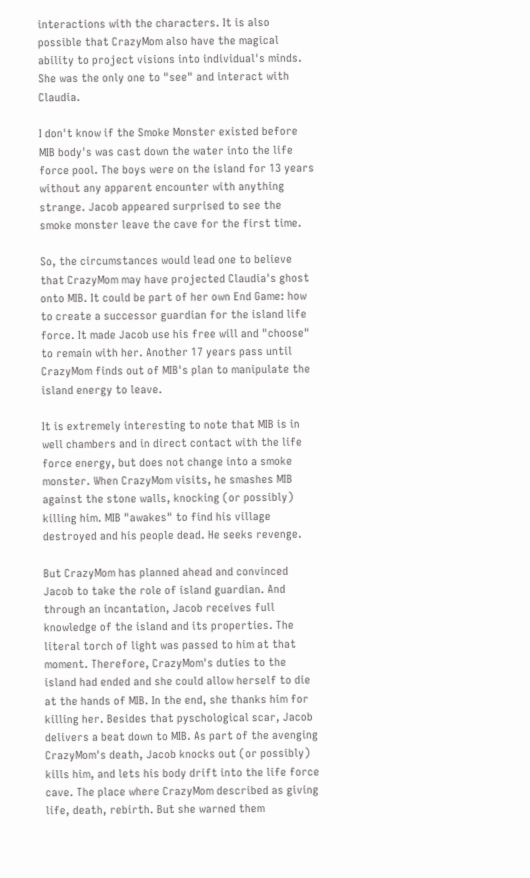interactions with the characters. It is also possible that CrazyMom also have the magical ability to project visions into individual's minds. She was the only one to "see" and interact with Claudia.

I don't know if the Smoke Monster existed before MIB body's was cast down the water into the life force pool. The boys were on the island for 13 years without any apparent encounter with anything strange. Jacob appeared surprised to see the smoke monster leave the cave for the first time.

So, the circumstances would lead one to believe that CrazyMom may have projected Claudia's ghost onto MIB. It could be part of her own End Game: how to create a successor guardian for the island life force. It made Jacob use his free will and "choose" to remain with her. Another 17 years pass until CrazyMom finds out of MIB's plan to manipulate the island energy to leave.

It is extremely interesting to note that MIB is in well chambers and in direct contact with the life force energy, but does not change into a smoke monster. When CrazyMom visits, he smashes MIB against the stone walls, knocking (or possibly) killing him. MIB "awakes" to find his village destroyed and his people dead. He seeks revenge.

But CrazyMom has planned ahead and convinced Jacob to take the role of island guardian. And through an incantation, Jacob receives full knowledge of the island and its properties. The literal torch of light was passed to him at that moment. Therefore, CrazyMom's duties to the island had ended and she could allow herself to die at the hands of MIB. In the end, she thanks him for killing her. Besides that pyschological scar, Jacob delivers a beat down to MIB. As part of the avenging CrazyMom's death, Jacob knocks out (or possibly) kills him, and lets his body drift into the life force cave. The place where CrazyMom described as giving life, death, rebirth. But she warned them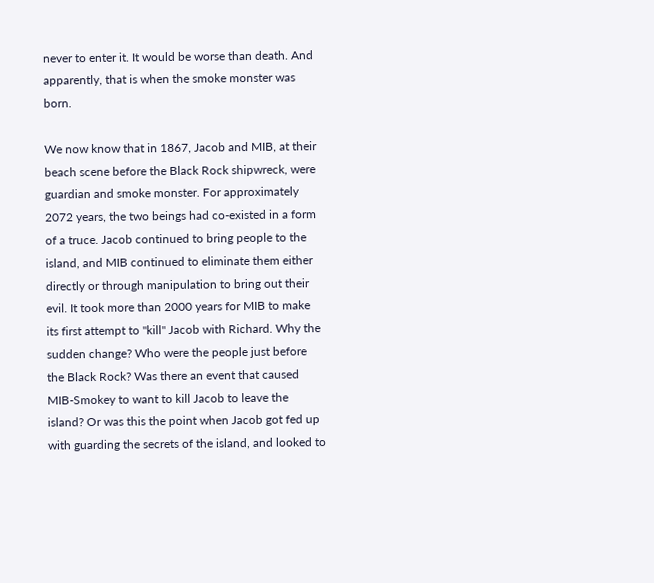never to enter it. It would be worse than death. And apparently, that is when the smoke monster was born.

We now know that in 1867, Jacob and MIB, at their beach scene before the Black Rock shipwreck, were guardian and smoke monster. For approximately 2072 years, the two beings had co-existed in a form of a truce. Jacob continued to bring people to the island, and MIB continued to eliminate them either directly or through manipulation to bring out their evil. It took more than 2000 years for MIB to make its first attempt to "kill" Jacob with Richard. Why the sudden change? Who were the people just before the Black Rock? Was there an event that caused MIB-Smokey to want to kill Jacob to leave the island? Or was this the point when Jacob got fed up with guarding the secrets of the island, and looked to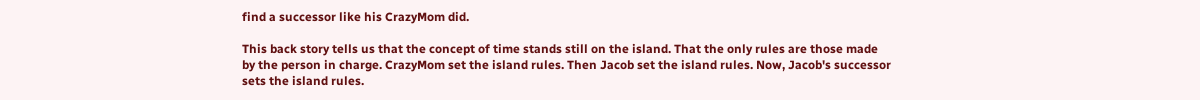find a successor like his CrazyMom did.

This back story tells us that the concept of time stands still on the island. That the only rules are those made by the person in charge. CrazyMom set the island rules. Then Jacob set the island rules. Now, Jacob's successor sets the island rules.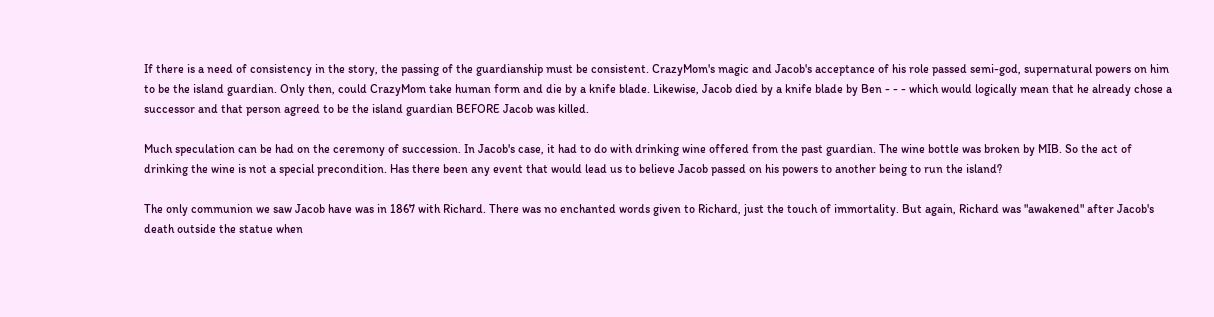If there is a need of consistency in the story, the passing of the guardianship must be consistent. CrazyMom's magic and Jacob's acceptance of his role passed semi-god, supernatural powers on him to be the island guardian. Only then, could CrazyMom take human form and die by a knife blade. Likewise, Jacob died by a knife blade by Ben - - - which would logically mean that he already chose a successor and that person agreed to be the island guardian BEFORE Jacob was killed.

Much speculation can be had on the ceremony of succession. In Jacob's case, it had to do with drinking wine offered from the past guardian. The wine bottle was broken by MIB. So the act of drinking the wine is not a special precondition. Has there been any event that would lead us to believe Jacob passed on his powers to another being to run the island?

The only communion we saw Jacob have was in 1867 with Richard. There was no enchanted words given to Richard, just the touch of immortality. But again, Richard was "awakened" after Jacob's death outside the statue when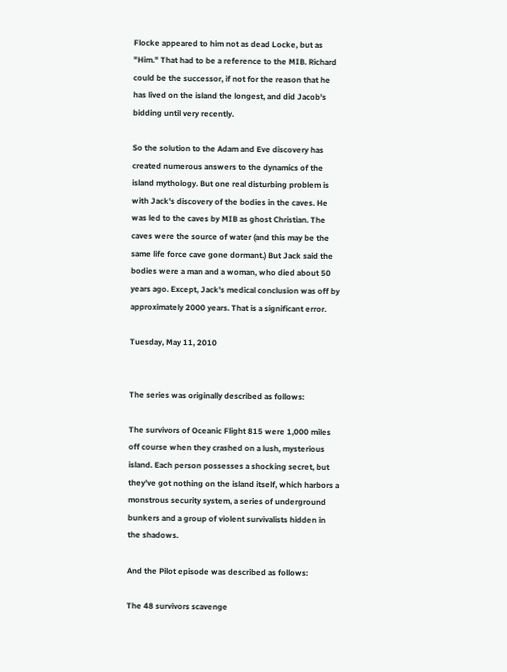Flocke appeared to him not as dead Locke, but as "Him." That had to be a reference to the MIB. Richard could be the successor, if not for the reason that he has lived on the island the longest, and did Jacob's bidding until very recently.

So the solution to the Adam and Eve discovery has created numerous answers to the dynamics of the island mythology. But one real disturbing problem is with Jack's discovery of the bodies in the caves. He was led to the caves by MIB as ghost Christian. The caves were the source of water (and this may be the same life force cave gone dormant.) But Jack said the bodies were a man and a woman, who died about 50 years ago. Except, Jack's medical conclusion was off by approximately 2000 years. That is a significant error.

Tuesday, May 11, 2010


The series was originally described as follows:

The survivors of Oceanic Flight 815 were 1,000 miles off course when they crashed on a lush, mysterious island. Each person possesses a shocking secret, but they've got nothing on the island itself, which harbors a monstrous security system, a series of underground bunkers and a group of violent survivalists hidden in the shadows.

And the Pilot episode was described as follows:

The 48 survivors scavenge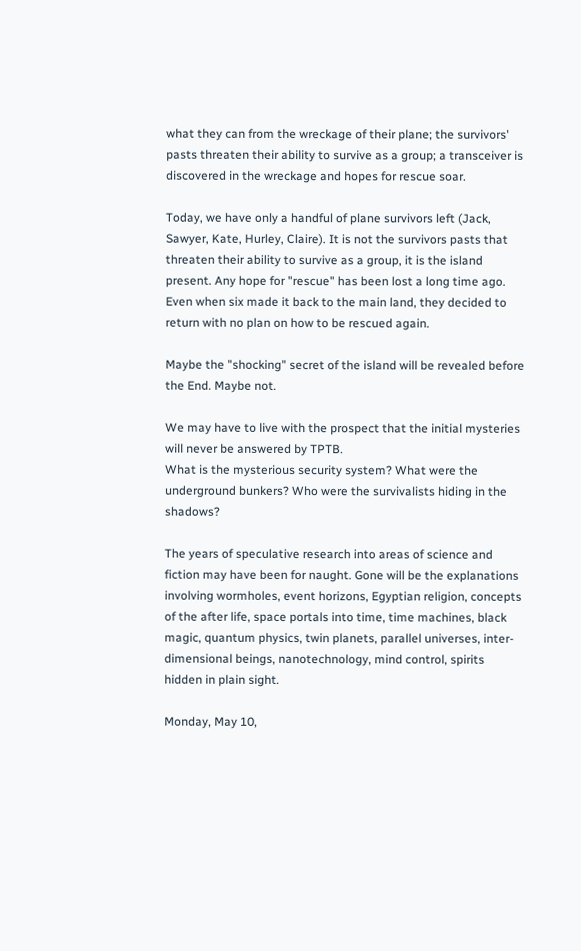what they can from the wreckage of their plane; the survivors' pasts threaten their ability to survive as a group; a transceiver is discovered in the wreckage and hopes for rescue soar.

Today, we have only a handful of plane survivors left (Jack, Sawyer, Kate, Hurley, Claire). It is not the survivors pasts that threaten their ability to survive as a group, it is the island present. Any hope for "rescue" has been lost a long time ago. Even when six made it back to the main land, they decided to return with no plan on how to be rescued again.

Maybe the "shocking" secret of the island will be revealed before the End. Maybe not.

We may have to live with the prospect that the initial mysteries will never be answered by TPTB.
What is the mysterious security system? What were the underground bunkers? Who were the survivalists hiding in the shadows?

The years of speculative research into areas of science and fiction may have been for naught. Gone will be the explanations involving wormholes, event horizons, Egyptian religion, concepts of the after life, space portals into time, time machines, black magic, quantum physics, twin planets, parallel universes, inter-dimensional beings, nanotechnology, mind control, spirits hidden in plain sight.

Monday, May 10,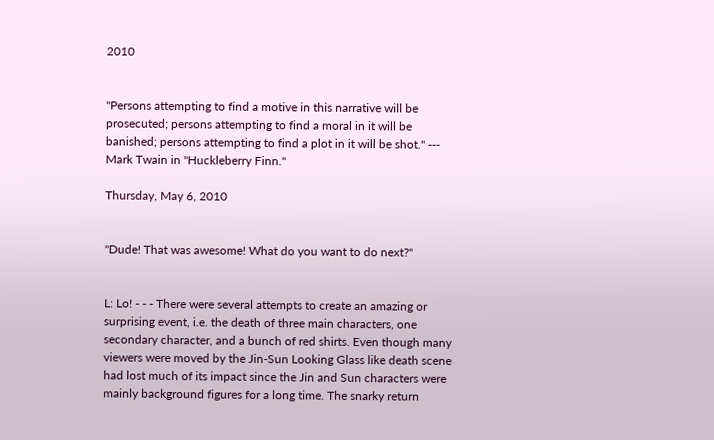2010


"Persons attempting to find a motive in this narrative will be prosecuted; persons attempting to find a moral in it will be banished; persons attempting to find a plot in it will be shot." --- Mark Twain in "Huckleberry Finn."

Thursday, May 6, 2010


"Dude! That was awesome! What do you want to do next?"


L: Lo! - - - There were several attempts to create an amazing or surprising event, i.e. the death of three main characters, one secondary character, and a bunch of red shirts. Even though many viewers were moved by the Jin-Sun Looking Glass like death scene had lost much of its impact since the Jin and Sun characters were mainly background figures for a long time. The snarky return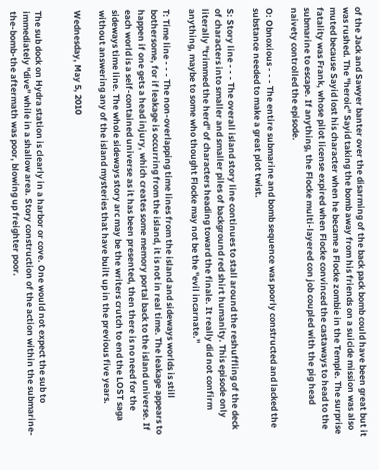of the Jack and Sawyer banter over the disarming of the back pack bomb could have been great but it was rushed. The "heroic" Sayid taking the bomb away from his friends on a suicide mission was also muted because Sayid lost his character when he became a Flocke zombie in the Temple. The surprise fatality was Frank, whose pilot license expired when Flocke convinced the castaways to head to the submarine to escape. If anything, the Flocke multi-layered con job coupled with the pig head naivety controlled the episode.

O: Obnoxious - - - The entire submarine and bomb sequence was poorly constructed and lacked the substance needed to make a great plot twist.

S: Story line - - - The overall island story line continues to stall around the reshuffling of the deck of characters into smaller and smaller piles of background red shirt humanity. This episode only literally "trimmed the herd" of characters heading toward the finale. It really did not confirm anything, maybe to some who thought Flocke may not be the "evil incarnate."

T: Time line - - - The non-overlapping time lines from the island and sideways worlds is still bothersome, for if leakage is occurring from the island, it is not in real time. The leakage appears to happen if one gets a head injury, which creates some memory portal back to the island universe. If each world is a self-contained universe as it has been presented, then there is no need for the sideways time line. The whole sideways story arc may be the writers crutch to end the LOST saga without answering any of the island mysteries that have built up in the previous five years.

Wednesday, May 5, 2010


The sub dock on Hydra station is clearly in a harbor or cove. One would not expect the sub to immediately "dive" while in a shallow area. Story construction of the action within the submarine-the-bomb-the aftermath was poor, blowing up freighter poor.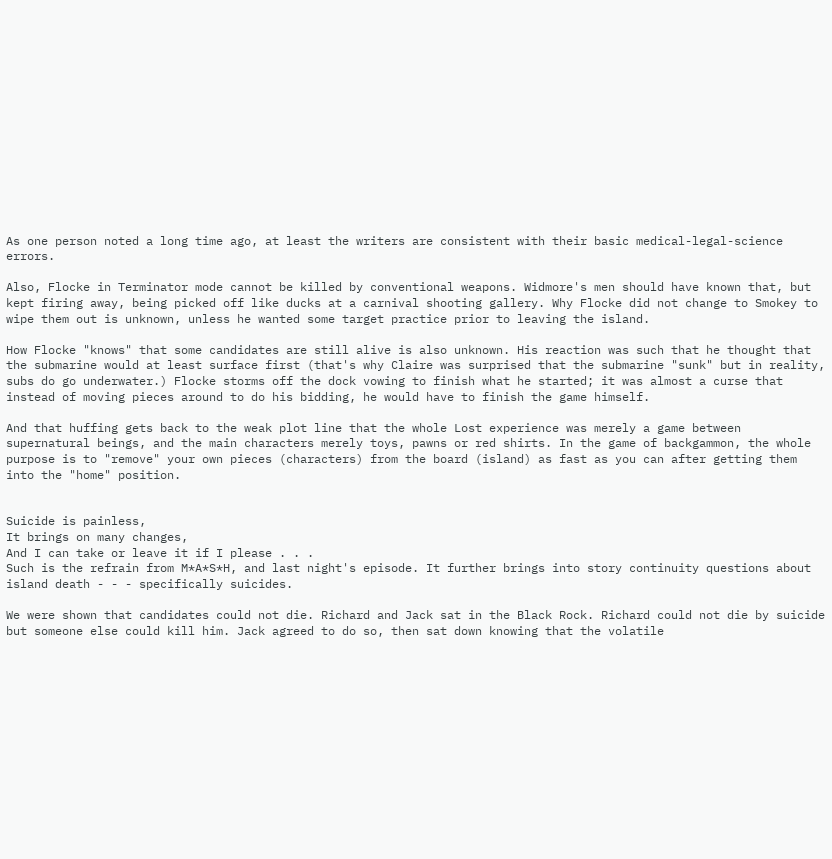As one person noted a long time ago, at least the writers are consistent with their basic medical-legal-science errors.

Also, Flocke in Terminator mode cannot be killed by conventional weapons. Widmore's men should have known that, but kept firing away, being picked off like ducks at a carnival shooting gallery. Why Flocke did not change to Smokey to wipe them out is unknown, unless he wanted some target practice prior to leaving the island.

How Flocke "knows" that some candidates are still alive is also unknown. His reaction was such that he thought that the submarine would at least surface first (that's why Claire was surprised that the submarine "sunk" but in reality, subs do go underwater.) Flocke storms off the dock vowing to finish what he started; it was almost a curse that instead of moving pieces around to do his bidding, he would have to finish the game himself.

And that huffing gets back to the weak plot line that the whole Lost experience was merely a game between supernatural beings, and the main characters merely toys, pawns or red shirts. In the game of backgammon, the whole purpose is to "remove" your own pieces (characters) from the board (island) as fast as you can after getting them into the "home" position.


Suicide is painless,
It brings on many changes,
And I can take or leave it if I please . . .
Such is the refrain from M*A*S*H, and last night's episode. It further brings into story continuity questions about island death - - - specifically suicides.

We were shown that candidates could not die. Richard and Jack sat in the Black Rock. Richard could not die by suicide but someone else could kill him. Jack agreed to do so, then sat down knowing that the volatile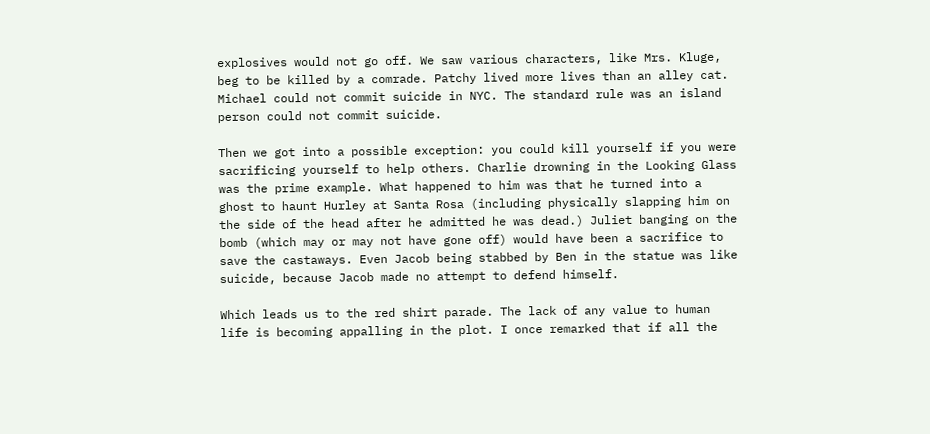explosives would not go off. We saw various characters, like Mrs. Kluge, beg to be killed by a comrade. Patchy lived more lives than an alley cat. Michael could not commit suicide in NYC. The standard rule was an island person could not commit suicide.

Then we got into a possible exception: you could kill yourself if you were sacrificing yourself to help others. Charlie drowning in the Looking Glass was the prime example. What happened to him was that he turned into a ghost to haunt Hurley at Santa Rosa (including physically slapping him on the side of the head after he admitted he was dead.) Juliet banging on the bomb (which may or may not have gone off) would have been a sacrifice to save the castaways. Even Jacob being stabbed by Ben in the statue was like suicide, because Jacob made no attempt to defend himself.

Which leads us to the red shirt parade. The lack of any value to human life is becoming appalling in the plot. I once remarked that if all the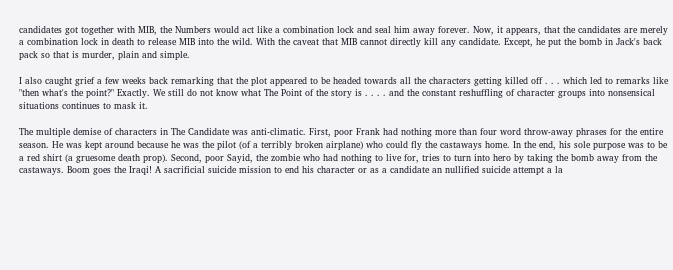candidates got together with MIB, the Numbers would act like a combination lock and seal him away forever. Now, it appears, that the candidates are merely a combination lock in death to release MIB into the wild. With the caveat that MIB cannot directly kill any candidate. Except, he put the bomb in Jack's back pack so that is murder, plain and simple.

I also caught grief a few weeks back remarking that the plot appeared to be headed towards all the characters getting killed off . . . which led to remarks like "then what's the point?" Exactly. We still do not know what The Point of the story is . . . . and the constant reshuffling of character groups into nonsensical situations continues to mask it.

The multiple demise of characters in The Candidate was anti-climatic. First, poor Frank had nothing more than four word throw-away phrases for the entire season. He was kept around because he was the pilot (of a terribly broken airplane) who could fly the castaways home. In the end, his sole purpose was to be a red shirt (a gruesome death prop). Second, poor Sayid, the zombie who had nothing to live for, tries to turn into hero by taking the bomb away from the castaways. Boom goes the Iraqi! A sacrificial suicide mission to end his character or as a candidate an nullified suicide attempt a la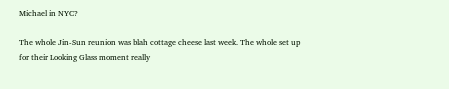Michael in NYC?

The whole Jin-Sun reunion was blah cottage cheese last week. The whole set up for their Looking Glass moment really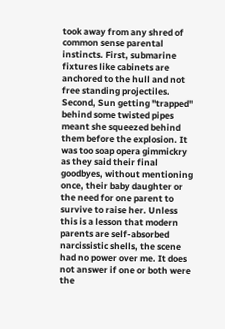took away from any shred of common sense parental instincts. First, submarine fixtures like cabinets are anchored to the hull and not free standing projectiles. Second, Sun getting "trapped" behind some twisted pipes meant she squeezed behind them before the explosion. It was too soap opera gimmickry as they said their final goodbyes, without mentioning once, their baby daughter or the need for one parent to survive to raise her. Unless this is a lesson that modern parents are self-absorbed narcissistic shells, the scene had no power over me. It does not answer if one or both were the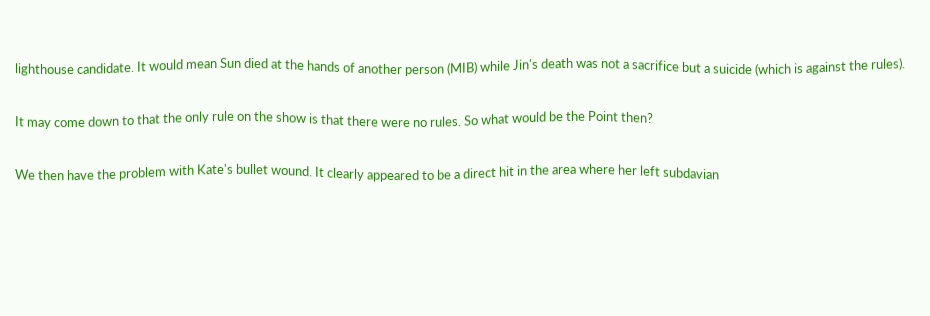lighthouse candidate. It would mean Sun died at the hands of another person (MIB) while Jin's death was not a sacrifice but a suicide (which is against the rules).

It may come down to that the only rule on the show is that there were no rules. So what would be the Point then?

We then have the problem with Kate's bullet wound. It clearly appeared to be a direct hit in the area where her left subdavian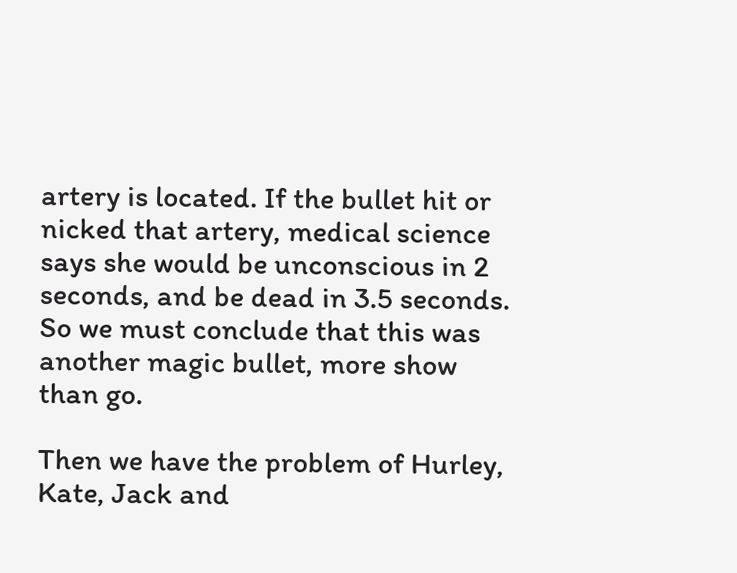artery is located. If the bullet hit or nicked that artery, medical science says she would be unconscious in 2 seconds, and be dead in 3.5 seconds. So we must conclude that this was another magic bullet, more show than go.

Then we have the problem of Hurley, Kate, Jack and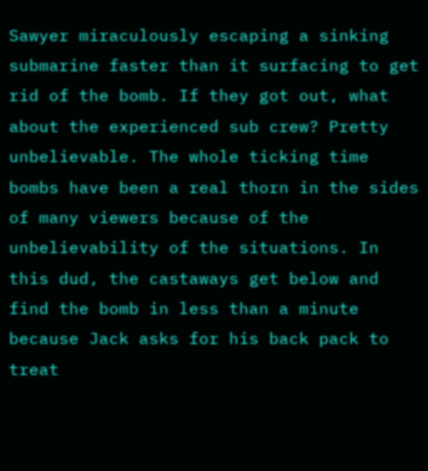Sawyer miraculously escaping a sinking submarine faster than it surfacing to get rid of the bomb. If they got out, what about the experienced sub crew? Pretty unbelievable. The whole ticking time bombs have been a real thorn in the sides of many viewers because of the unbelievability of the situations. In this dud, the castaways get below and find the bomb in less than a minute because Jack asks for his back pack to treat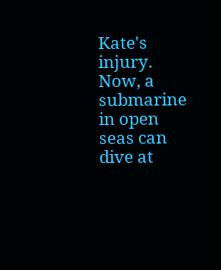Kate's injury. Now, a submarine in open seas can dive at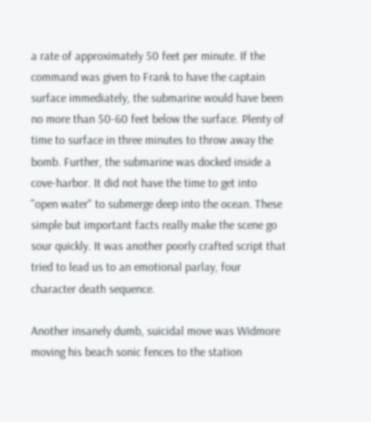a rate of approximately 50 feet per minute. If the command was given to Frank to have the captain surface immediately, the submarine would have been no more than 50-60 feet below the surface. Plenty of time to surface in three minutes to throw away the bomb. Further, the submarine was docked inside a cove-harbor. It did not have the time to get into "open water" to submerge deep into the ocean. These simple but important facts really make the scene go sour quickly. It was another poorly crafted script that tried to lead us to an emotional parlay, four character death sequence.

Another insanely dumb, suicidal move was Widmore moving his beach sonic fences to the station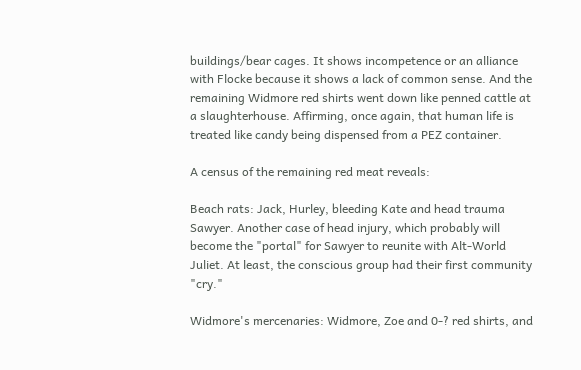buildings/bear cages. It shows incompetence or an alliance with Flocke because it shows a lack of common sense. And the remaining Widmore red shirts went down like penned cattle at a slaughterhouse. Affirming, once again, that human life is treated like candy being dispensed from a PEZ container.

A census of the remaining red meat reveals:

Beach rats: Jack, Hurley, bleeding Kate and head trauma Sawyer. Another case of head injury, which probably will become the "portal" for Sawyer to reunite with Alt-World Juliet. At least, the conscious group had their first community "cry."

Widmore's mercenaries: Widmore, Zoe and 0-? red shirts, and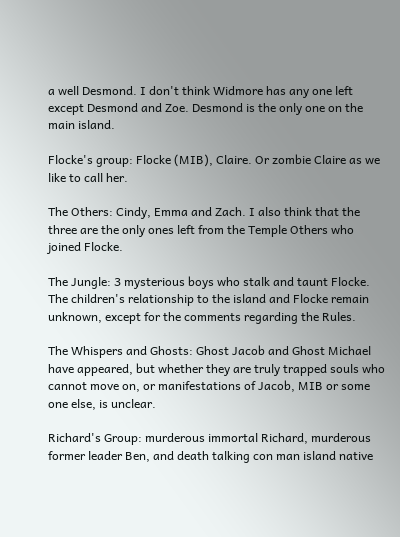a well Desmond. I don't think Widmore has any one left except Desmond and Zoe. Desmond is the only one on the main island.

Flocke's group: Flocke (MIB), Claire. Or zombie Claire as we like to call her.

The Others: Cindy, Emma and Zach. I also think that the three are the only ones left from the Temple Others who joined Flocke.

The Jungle: 3 mysterious boys who stalk and taunt Flocke. The children's relationship to the island and Flocke remain unknown, except for the comments regarding the Rules.

The Whispers and Ghosts: Ghost Jacob and Ghost Michael have appeared, but whether they are truly trapped souls who cannot move on, or manifestations of Jacob, MIB or some one else, is unclear.

Richard's Group: murderous immortal Richard, murderous former leader Ben, and death talking con man island native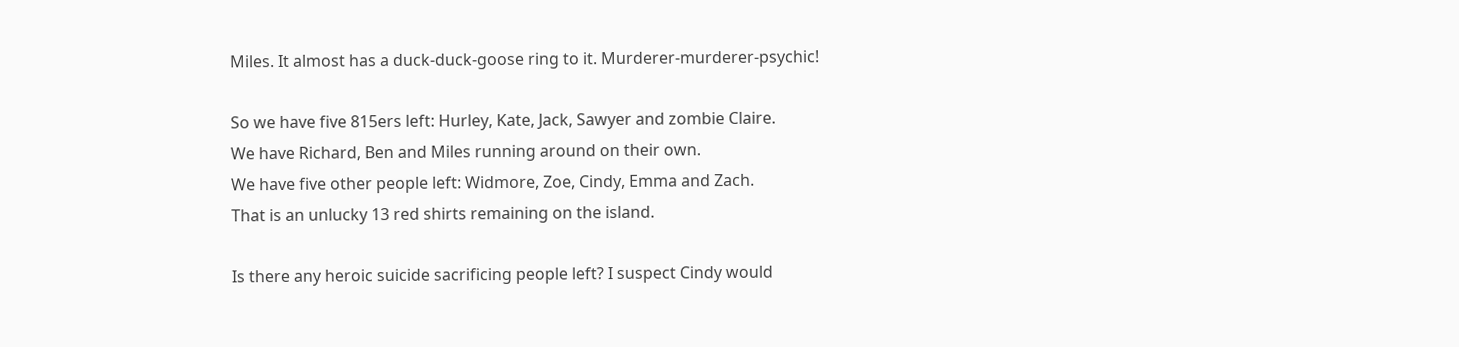Miles. It almost has a duck-duck-goose ring to it. Murderer-murderer-psychic!

So we have five 815ers left: Hurley, Kate, Jack, Sawyer and zombie Claire.
We have Richard, Ben and Miles running around on their own.
We have five other people left: Widmore, Zoe, Cindy, Emma and Zach.
That is an unlucky 13 red shirts remaining on the island.

Is there any heroic suicide sacrificing people left? I suspect Cindy would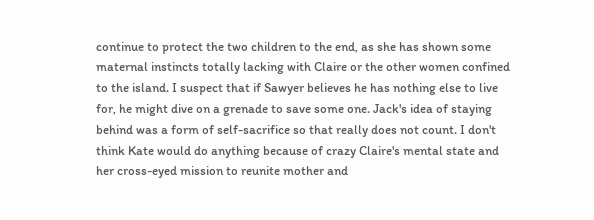continue to protect the two children to the end, as she has shown some maternal instincts totally lacking with Claire or the other women confined to the island. I suspect that if Sawyer believes he has nothing else to live for, he might dive on a grenade to save some one. Jack's idea of staying behind was a form of self-sacrifice so that really does not count. I don't think Kate would do anything because of crazy Claire's mental state and her cross-eyed mission to reunite mother and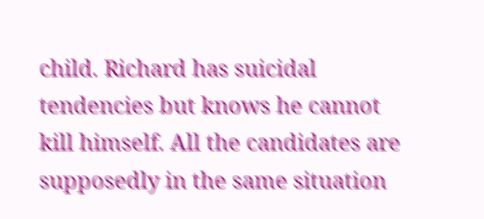child. Richard has suicidal tendencies but knows he cannot kill himself. All the candidates are supposedly in the same situation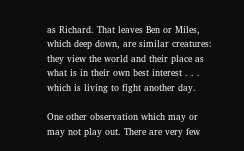as Richard. That leaves Ben or Miles, which deep down, are similar creatures: they view the world and their place as what is in their own best interest . . . which is living to fight another day.

One other observation which may or may not play out. There are very few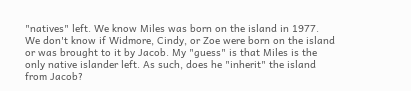"natives" left. We know Miles was born on the island in 1977. We don't know if Widmore, Cindy, or Zoe were born on the island or was brought to it by Jacob. My "guess" is that Miles is the only native islander left. As such, does he "inherit" the island from Jacob?